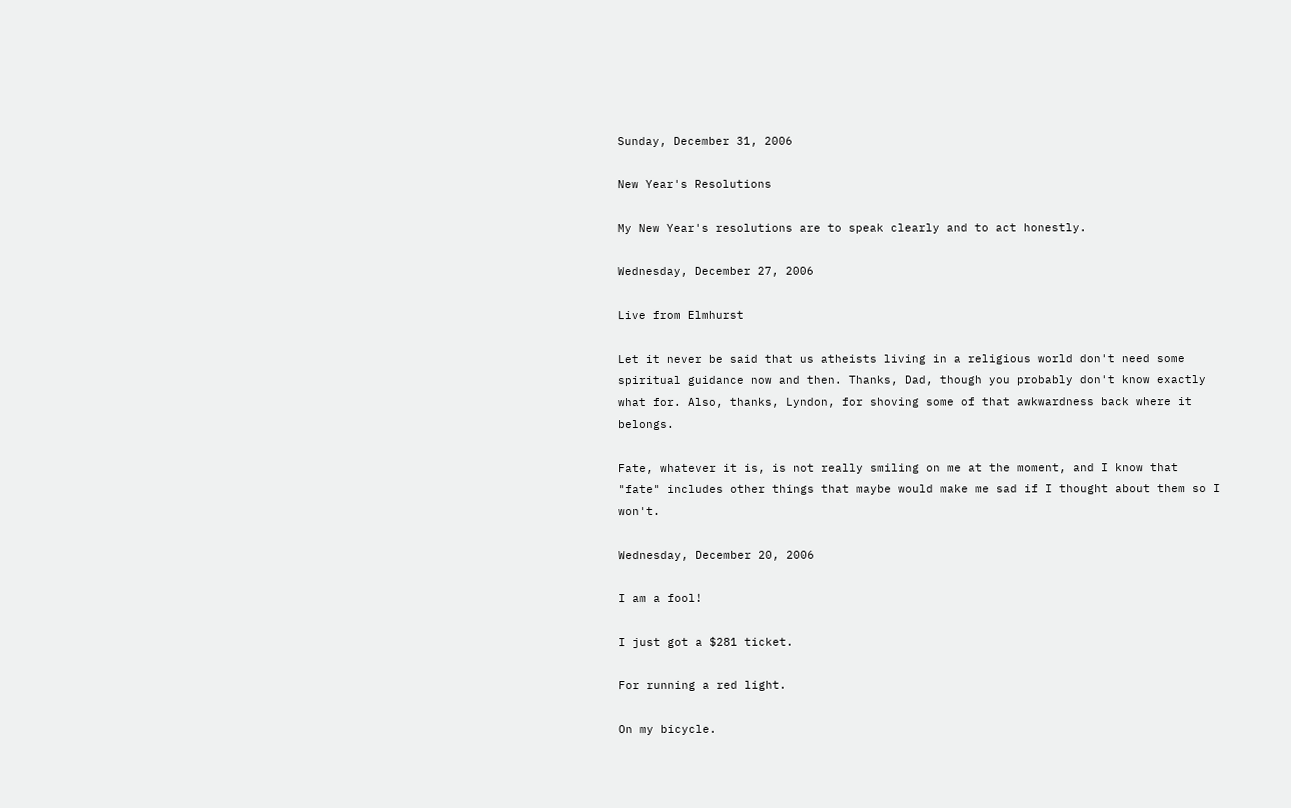Sunday, December 31, 2006

New Year's Resolutions

My New Year's resolutions are to speak clearly and to act honestly.

Wednesday, December 27, 2006

Live from Elmhurst

Let it never be said that us atheists living in a religious world don't need some spiritual guidance now and then. Thanks, Dad, though you probably don't know exactly what for. Also, thanks, Lyndon, for shoving some of that awkwardness back where it belongs.

Fate, whatever it is, is not really smiling on me at the moment, and I know that "fate" includes other things that maybe would make me sad if I thought about them so I won't.

Wednesday, December 20, 2006

I am a fool!

I just got a $281 ticket.

For running a red light.

On my bicycle.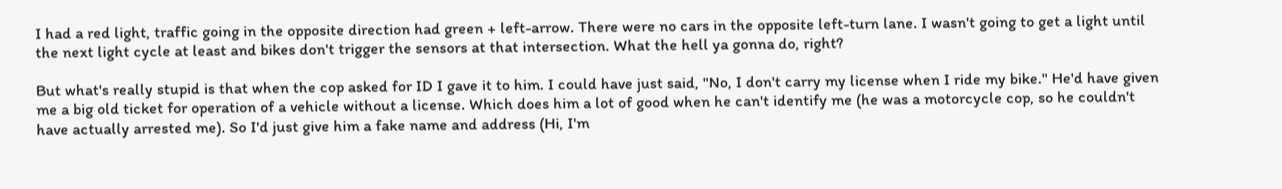I had a red light, traffic going in the opposite direction had green + left-arrow. There were no cars in the opposite left-turn lane. I wasn't going to get a light until the next light cycle at least and bikes don't trigger the sensors at that intersection. What the hell ya gonna do, right?

But what's really stupid is that when the cop asked for ID I gave it to him. I could have just said, "No, I don't carry my license when I ride my bike." He'd have given me a big old ticket for operation of a vehicle without a license. Which does him a lot of good when he can't identify me (he was a motorcycle cop, so he couldn't have actually arrested me). So I'd just give him a fake name and address (Hi, I'm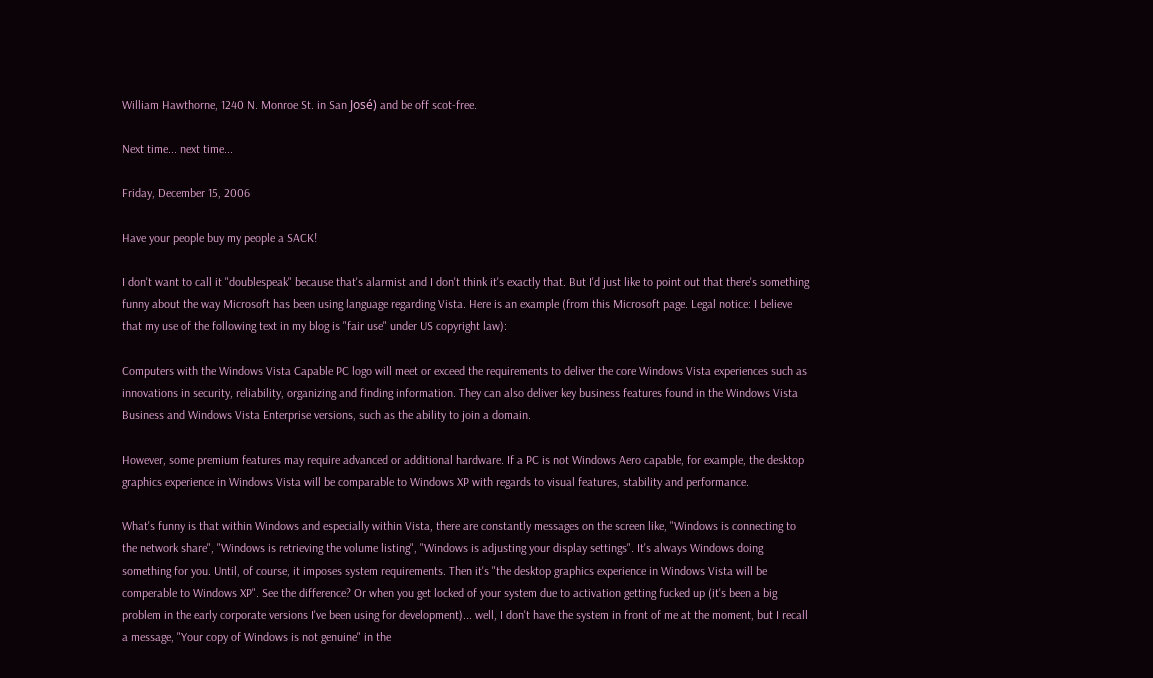William Hawthorne, 1240 N. Monroe St. in San José) and be off scot-free.

Next time... next time...

Friday, December 15, 2006

Have your people buy my people a SACK!

I don't want to call it "doublespeak" because that's alarmist and I don't think it's exactly that. But I'd just like to point out that there's something funny about the way Microsoft has been using language regarding Vista. Here is an example (from this Microsoft page. Legal notice: I believe that my use of the following text in my blog is "fair use" under US copyright law):

Computers with the Windows Vista Capable PC logo will meet or exceed the requirements to deliver the core Windows Vista experiences such as innovations in security, reliability, organizing and finding information. They can also deliver key business features found in the Windows Vista Business and Windows Vista Enterprise versions, such as the ability to join a domain.

However, some premium features may require advanced or additional hardware. If a PC is not Windows Aero capable, for example, the desktop graphics experience in Windows Vista will be comparable to Windows XP with regards to visual features, stability and performance.

What's funny is that within Windows and especially within Vista, there are constantly messages on the screen like, "Windows is connecting to the network share", "Windows is retrieving the volume listing", "Windows is adjusting your display settings". It's always Windows doing something for you. Until, of course, it imposes system requirements. Then it's "the desktop graphics experience in Windows Vista will be comperable to Windows XP". See the difference? Or when you get locked of your system due to activation getting fucked up (it's been a big problem in the early corporate versions I've been using for development)... well, I don't have the system in front of me at the moment, but I recall a message, "Your copy of Windows is not genuine" in the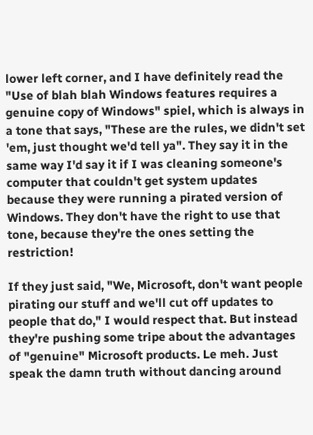lower left corner, and I have definitely read the "Use of blah blah Windows features requires a genuine copy of Windows" spiel, which is always in a tone that says, "These are the rules, we didn't set 'em, just thought we'd tell ya". They say it in the same way I'd say it if I was cleaning someone's computer that couldn't get system updates because they were running a pirated version of Windows. They don't have the right to use that tone, because they're the ones setting the restriction!

If they just said, "We, Microsoft, don't want people pirating our stuff and we'll cut off updates to people that do," I would respect that. But instead they're pushing some tripe about the advantages of "genuine" Microsoft products. Le meh. Just speak the damn truth without dancing around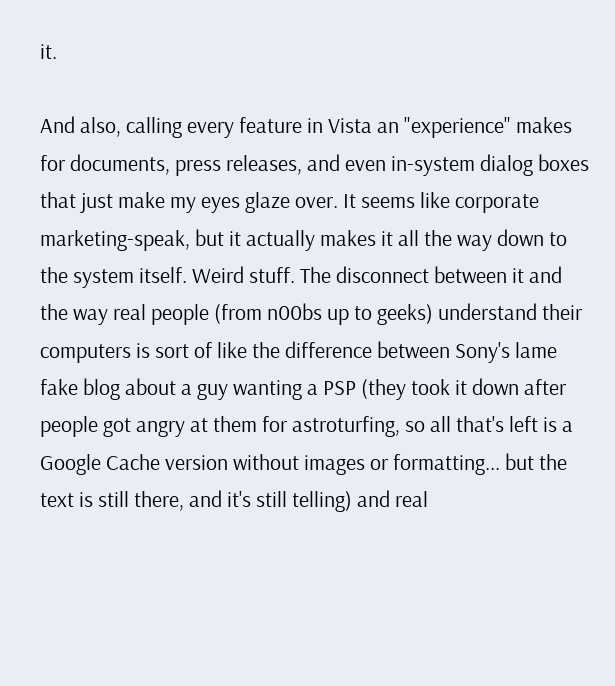it.

And also, calling every feature in Vista an "experience" makes for documents, press releases, and even in-system dialog boxes that just make my eyes glaze over. It seems like corporate marketing-speak, but it actually makes it all the way down to the system itself. Weird stuff. The disconnect between it and the way real people (from n00bs up to geeks) understand their computers is sort of like the difference between Sony's lame fake blog about a guy wanting a PSP (they took it down after people got angry at them for astroturfing, so all that's left is a Google Cache version without images or formatting... but the text is still there, and it's still telling) and real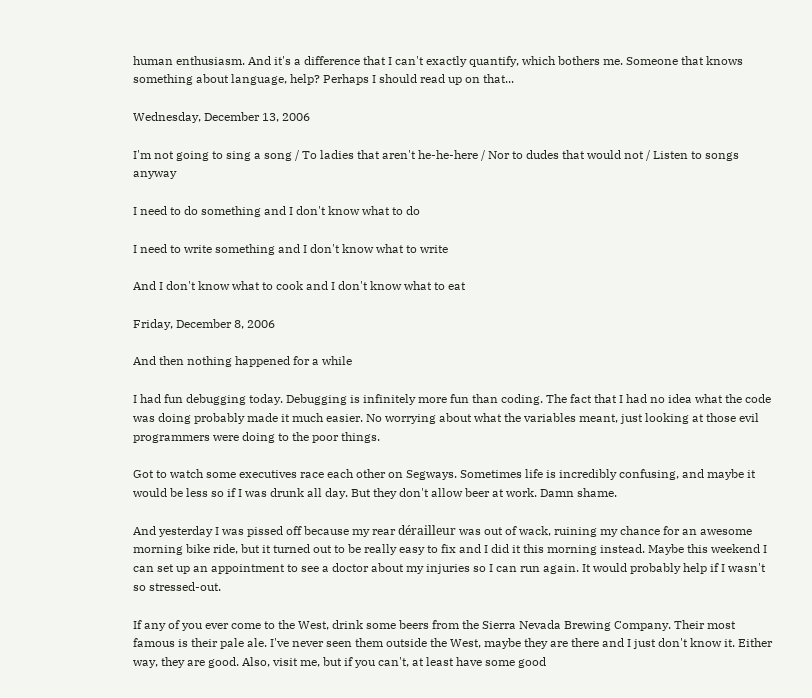human enthusiasm. And it's a difference that I can't exactly quantify, which bothers me. Someone that knows something about language, help? Perhaps I should read up on that...

Wednesday, December 13, 2006

I'm not going to sing a song / To ladies that aren't he-he-here / Nor to dudes that would not / Listen to songs anyway

I need to do something and I don't know what to do

I need to write something and I don't know what to write

And I don't know what to cook and I don't know what to eat

Friday, December 8, 2006

And then nothing happened for a while

I had fun debugging today. Debugging is infinitely more fun than coding. The fact that I had no idea what the code was doing probably made it much easier. No worrying about what the variables meant, just looking at those evil programmers were doing to the poor things.

Got to watch some executives race each other on Segways. Sometimes life is incredibly confusing, and maybe it would be less so if I was drunk all day. But they don't allow beer at work. Damn shame.

And yesterday I was pissed off because my rear dérailleur was out of wack, ruining my chance for an awesome morning bike ride, but it turned out to be really easy to fix and I did it this morning instead. Maybe this weekend I can set up an appointment to see a doctor about my injuries so I can run again. It would probably help if I wasn't so stressed-out.

If any of you ever come to the West, drink some beers from the Sierra Nevada Brewing Company. Their most famous is their pale ale. I've never seen them outside the West, maybe they are there and I just don't know it. Either way, they are good. Also, visit me, but if you can't, at least have some good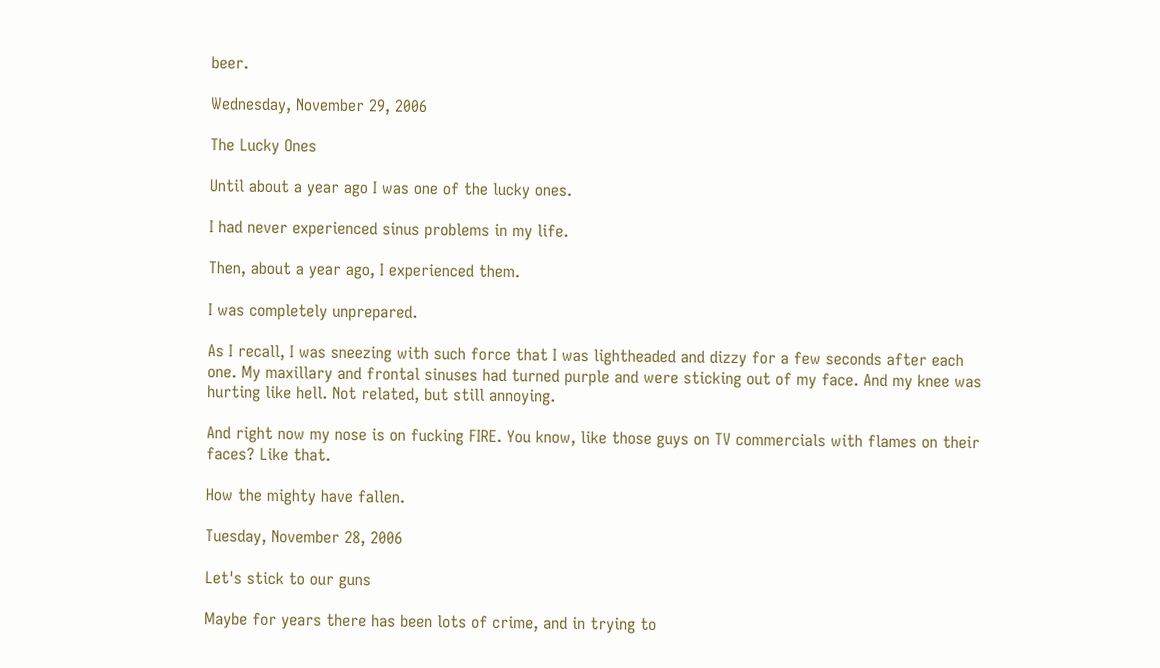beer.

Wednesday, November 29, 2006

The Lucky Ones

Until about a year ago I was one of the lucky ones.

I had never experienced sinus problems in my life.

Then, about a year ago, I experienced them.

I was completely unprepared.

As I recall, I was sneezing with such force that I was lightheaded and dizzy for a few seconds after each one. My maxillary and frontal sinuses had turned purple and were sticking out of my face. And my knee was hurting like hell. Not related, but still annoying.

And right now my nose is on fucking FIRE. You know, like those guys on TV commercials with flames on their faces? Like that.

How the mighty have fallen.

Tuesday, November 28, 2006

Let's stick to our guns

Maybe for years there has been lots of crime, and in trying to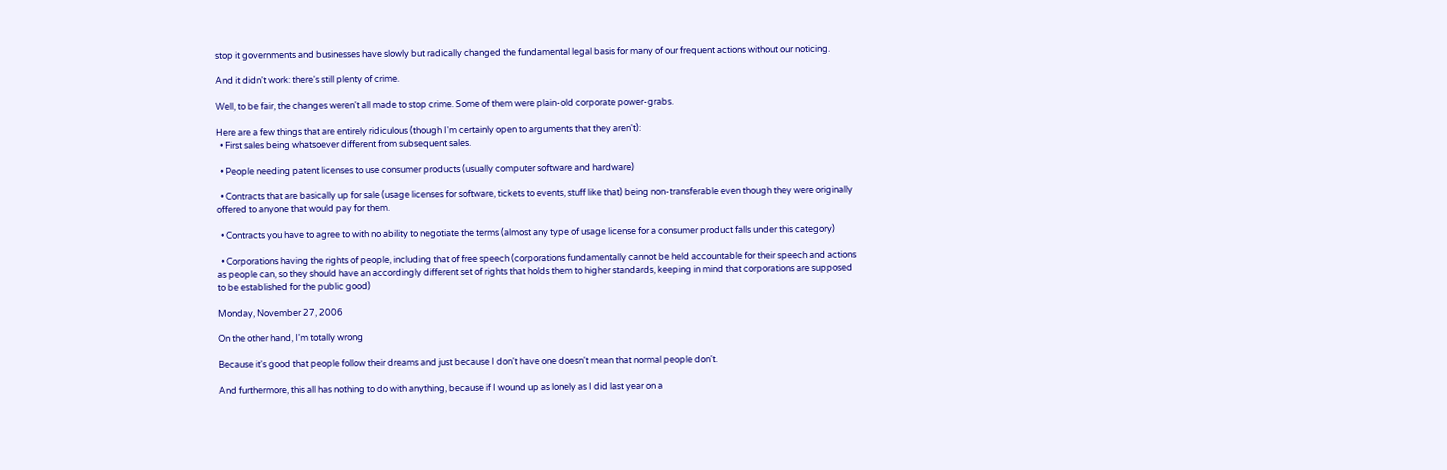stop it governments and businesses have slowly but radically changed the fundamental legal basis for many of our frequent actions without our noticing.

And it didn't work: there's still plenty of crime.

Well, to be fair, the changes weren't all made to stop crime. Some of them were plain-old corporate power-grabs.

Here are a few things that are entirely ridiculous (though I'm certainly open to arguments that they aren't):
  • First sales being whatsoever different from subsequent sales.

  • People needing patent licenses to use consumer products (usually computer software and hardware)

  • Contracts that are basically up for sale (usage licenses for software, tickets to events, stuff like that) being non-transferable even though they were originally offered to anyone that would pay for them.

  • Contracts you have to agree to with no ability to negotiate the terms (almost any type of usage license for a consumer product falls under this category)

  • Corporations having the rights of people, including that of free speech (corporations fundamentally cannot be held accountable for their speech and actions as people can, so they should have an accordingly different set of rights that holds them to higher standards, keeping in mind that corporations are supposed to be established for the public good)

Monday, November 27, 2006

On the other hand, I'm totally wrong

Because it's good that people follow their dreams and just because I don't have one doesn't mean that normal people don't.

And furthermore, this all has nothing to do with anything, because if I wound up as lonely as I did last year on a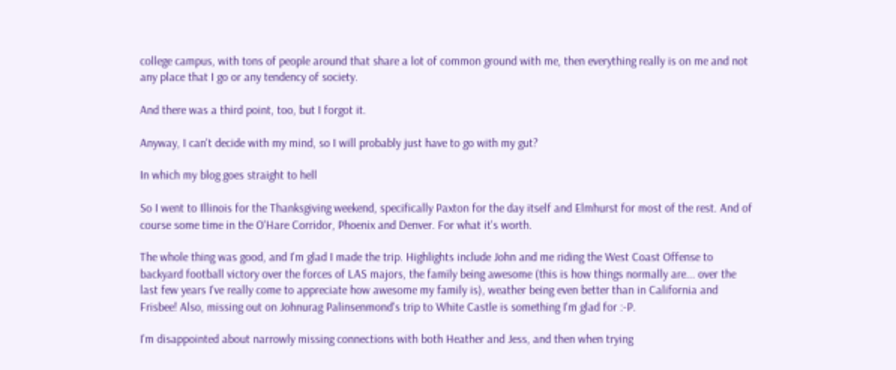college campus, with tons of people around that share a lot of common ground with me, then everything really is on me and not any place that I go or any tendency of society.

And there was a third point, too, but I forgot it.

Anyway, I can't decide with my mind, so I will probably just have to go with my gut?

In which my blog goes straight to hell

So I went to Illinois for the Thanksgiving weekend, specifically Paxton for the day itself and Elmhurst for most of the rest. And of course some time in the O'Hare Corridor, Phoenix and Denver. For what it's worth.

The whole thing was good, and I'm glad I made the trip. Highlights include John and me riding the West Coast Offense to backyard football victory over the forces of LAS majors, the family being awesome (this is how things normally are... over the last few years I've really come to appreciate how awesome my family is), weather being even better than in California and Frisbee! Also, missing out on Johnurag Palinsenmond's trip to White Castle is something I'm glad for :-P.

I'm disappointed about narrowly missing connections with both Heather and Jess, and then when trying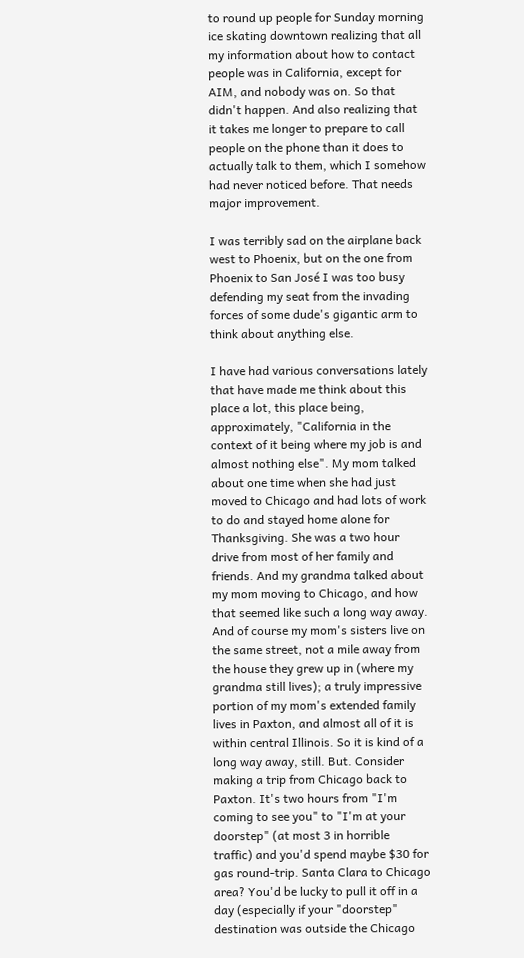to round up people for Sunday morning ice skating downtown realizing that all my information about how to contact people was in California, except for AIM, and nobody was on. So that didn't happen. And also realizing that it takes me longer to prepare to call people on the phone than it does to actually talk to them, which I somehow had never noticed before. That needs major improvement.

I was terribly sad on the airplane back west to Phoenix, but on the one from Phoenix to San José I was too busy defending my seat from the invading forces of some dude's gigantic arm to think about anything else.

I have had various conversations lately that have made me think about this place a lot, this place being, approximately, "California in the context of it being where my job is and almost nothing else". My mom talked about one time when she had just moved to Chicago and had lots of work to do and stayed home alone for Thanksgiving. She was a two hour drive from most of her family and friends. And my grandma talked about my mom moving to Chicago, and how that seemed like such a long way away. And of course my mom's sisters live on the same street, not a mile away from the house they grew up in (where my grandma still lives); a truly impressive portion of my mom's extended family lives in Paxton, and almost all of it is within central Illinois. So it is kind of a long way away, still. But. Consider making a trip from Chicago back to Paxton. It's two hours from "I'm coming to see you" to "I'm at your doorstep" (at most 3 in horrible traffic) and you'd spend maybe $30 for gas round-trip. Santa Clara to Chicago area? You'd be lucky to pull it off in a day (especially if your "doorstep" destination was outside the Chicago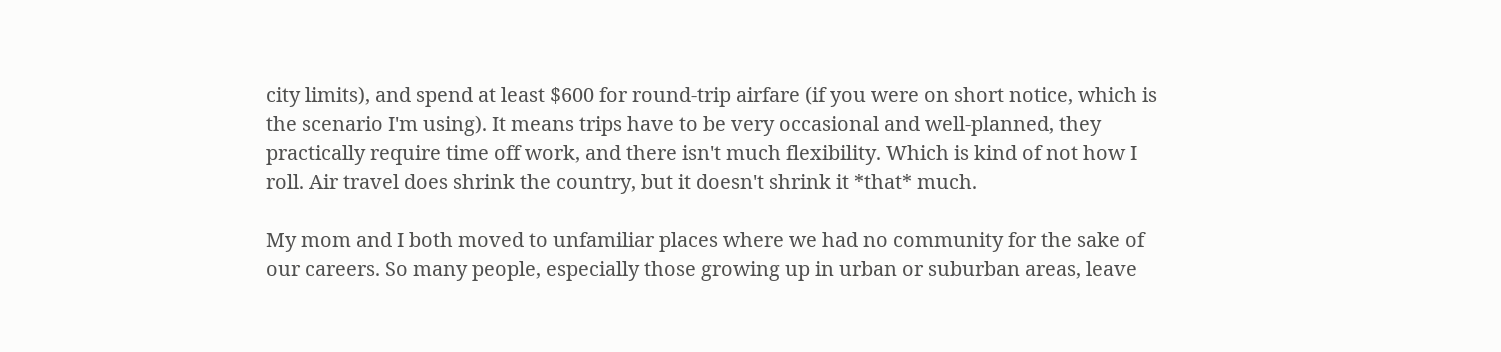city limits), and spend at least $600 for round-trip airfare (if you were on short notice, which is the scenario I'm using). It means trips have to be very occasional and well-planned, they practically require time off work, and there isn't much flexibility. Which is kind of not how I roll. Air travel does shrink the country, but it doesn't shrink it *that* much.

My mom and I both moved to unfamiliar places where we had no community for the sake of our careers. So many people, especially those growing up in urban or suburban areas, leave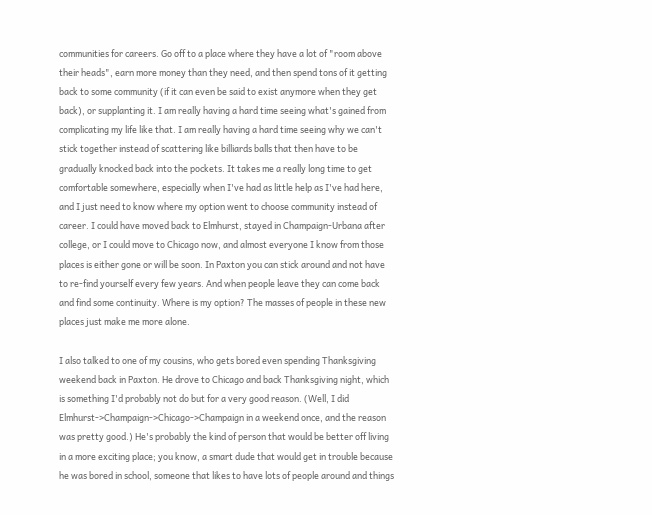communities for careers. Go off to a place where they have a lot of "room above their heads", earn more money than they need, and then spend tons of it getting back to some community (if it can even be said to exist anymore when they get back), or supplanting it. I am really having a hard time seeing what's gained from complicating my life like that. I am really having a hard time seeing why we can't stick together instead of scattering like billiards balls that then have to be gradually knocked back into the pockets. It takes me a really long time to get comfortable somewhere, especially when I've had as little help as I've had here, and I just need to know where my option went to choose community instead of career. I could have moved back to Elmhurst, stayed in Champaign-Urbana after college, or I could move to Chicago now, and almost everyone I know from those places is either gone or will be soon. In Paxton you can stick around and not have to re-find yourself every few years. And when people leave they can come back and find some continuity. Where is my option? The masses of people in these new places just make me more alone.

I also talked to one of my cousins, who gets bored even spending Thanksgiving weekend back in Paxton. He drove to Chicago and back Thanksgiving night, which is something I'd probably not do but for a very good reason. (Well, I did Elmhurst->Champaign->Chicago->Champaign in a weekend once, and the reason was pretty good.) He's probably the kind of person that would be better off living in a more exciting place; you know, a smart dude that would get in trouble because he was bored in school, someone that likes to have lots of people around and things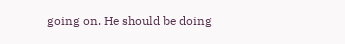going on. He should be doing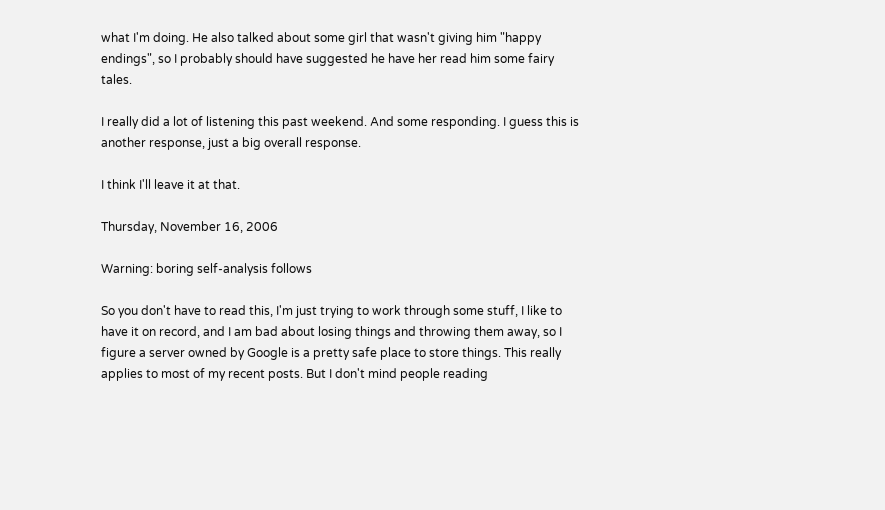what I'm doing. He also talked about some girl that wasn't giving him "happy endings", so I probably should have suggested he have her read him some fairy tales.

I really did a lot of listening this past weekend. And some responding. I guess this is another response, just a big overall response.

I think I'll leave it at that.

Thursday, November 16, 2006

Warning: boring self-analysis follows

So you don't have to read this, I'm just trying to work through some stuff, I like to have it on record, and I am bad about losing things and throwing them away, so I figure a server owned by Google is a pretty safe place to store things. This really applies to most of my recent posts. But I don't mind people reading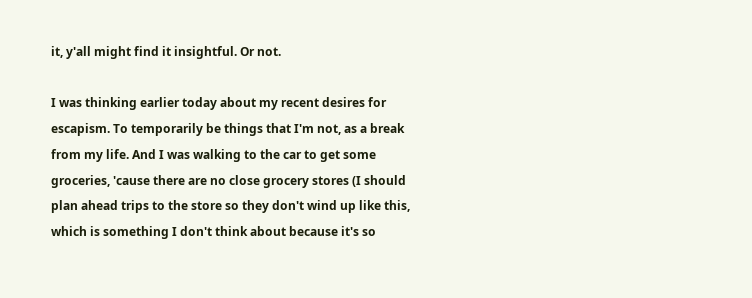it, y'all might find it insightful. Or not.

I was thinking earlier today about my recent desires for escapism. To temporarily be things that I'm not, as a break from my life. And I was walking to the car to get some groceries, 'cause there are no close grocery stores (I should plan ahead trips to the store so they don't wind up like this, which is something I don't think about because it's so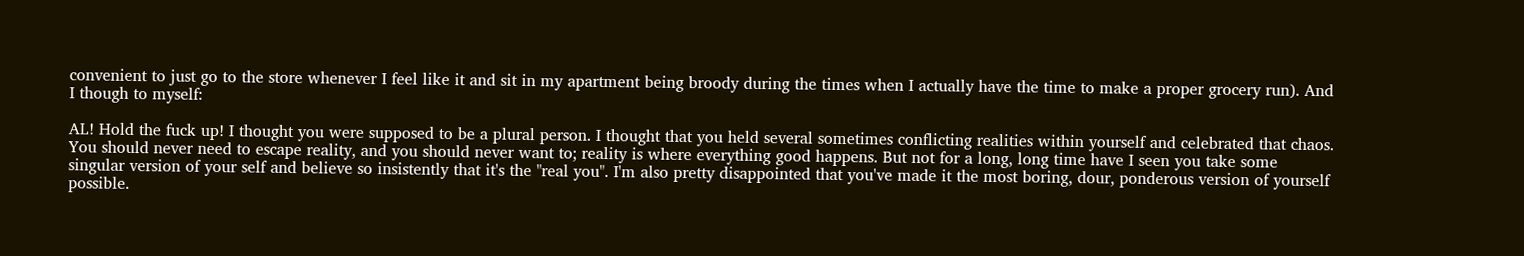convenient to just go to the store whenever I feel like it and sit in my apartment being broody during the times when I actually have the time to make a proper grocery run). And I though to myself:

AL! Hold the fuck up! I thought you were supposed to be a plural person. I thought that you held several sometimes conflicting realities within yourself and celebrated that chaos. You should never need to escape reality, and you should never want to; reality is where everything good happens. But not for a long, long time have I seen you take some singular version of your self and believe so insistently that it's the "real you". I'm also pretty disappointed that you've made it the most boring, dour, ponderous version of yourself possible.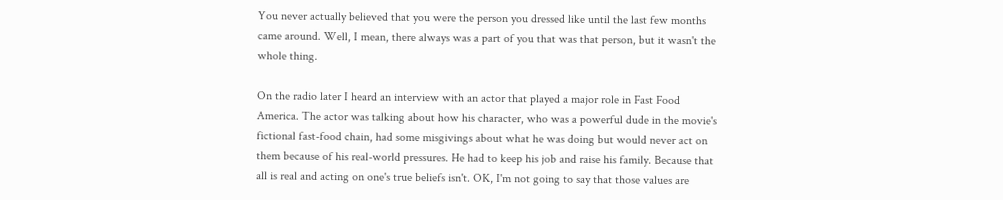You never actually believed that you were the person you dressed like until the last few months came around. Well, I mean, there always was a part of you that was that person, but it wasn't the whole thing.

On the radio later I heard an interview with an actor that played a major role in Fast Food America. The actor was talking about how his character, who was a powerful dude in the movie's fictional fast-food chain, had some misgivings about what he was doing but would never act on them because of his real-world pressures. He had to keep his job and raise his family. Because that all is real and acting on one's true beliefs isn't. OK, I'm not going to say that those values are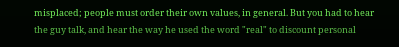misplaced; people must order their own values, in general. But you had to hear the guy talk, and hear the way he used the word "real" to discount personal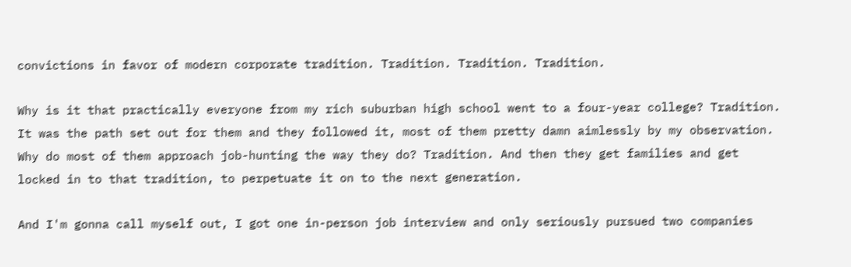convictions in favor of modern corporate tradition. Tradition. Tradition. Tradition.

Why is it that practically everyone from my rich suburban high school went to a four-year college? Tradition. It was the path set out for them and they followed it, most of them pretty damn aimlessly by my observation. Why do most of them approach job-hunting the way they do? Tradition. And then they get families and get locked in to that tradition, to perpetuate it on to the next generation.

And I'm gonna call myself out, I got one in-person job interview and only seriously pursued two companies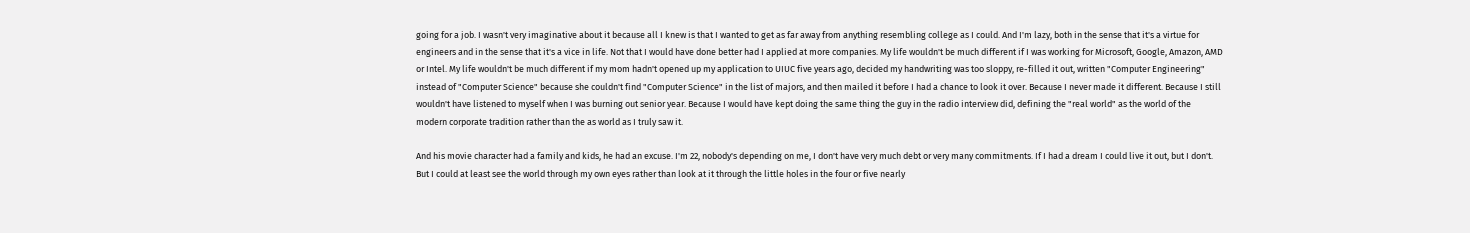going for a job. I wasn't very imaginative about it because all I knew is that I wanted to get as far away from anything resembling college as I could. And I'm lazy, both in the sense that it's a virtue for engineers and in the sense that it's a vice in life. Not that I would have done better had I applied at more companies. My life wouldn't be much different if I was working for Microsoft, Google, Amazon, AMD or Intel. My life wouldn't be much different if my mom hadn't opened up my application to UIUC five years ago, decided my handwriting was too sloppy, re-filled it out, written "Computer Engineering" instead of "Computer Science" because she couldn't find "Computer Science" in the list of majors, and then mailed it before I had a chance to look it over. Because I never made it different. Because I still wouldn't have listened to myself when I was burning out senior year. Because I would have kept doing the same thing the guy in the radio interview did, defining the "real world" as the world of the modern corporate tradition rather than the as world as I truly saw it.

And his movie character had a family and kids, he had an excuse. I'm 22, nobody's depending on me, I don't have very much debt or very many commitments. If I had a dream I could live it out, but I don't. But I could at least see the world through my own eyes rather than look at it through the little holes in the four or five nearly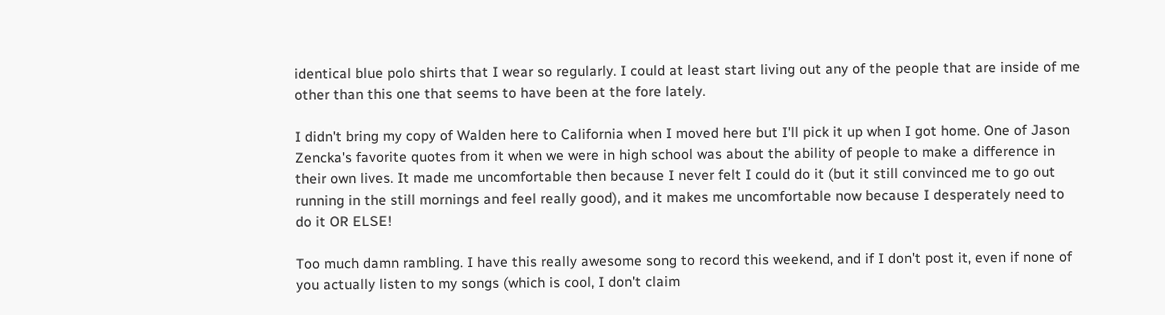identical blue polo shirts that I wear so regularly. I could at least start living out any of the people that are inside of me other than this one that seems to have been at the fore lately.

I didn't bring my copy of Walden here to California when I moved here but I'll pick it up when I got home. One of Jason Zencka's favorite quotes from it when we were in high school was about the ability of people to make a difference in their own lives. It made me uncomfortable then because I never felt I could do it (but it still convinced me to go out running in the still mornings and feel really good), and it makes me uncomfortable now because I desperately need to do it OR ELSE!

Too much damn rambling. I have this really awesome song to record this weekend, and if I don't post it, even if none of you actually listen to my songs (which is cool, I don't claim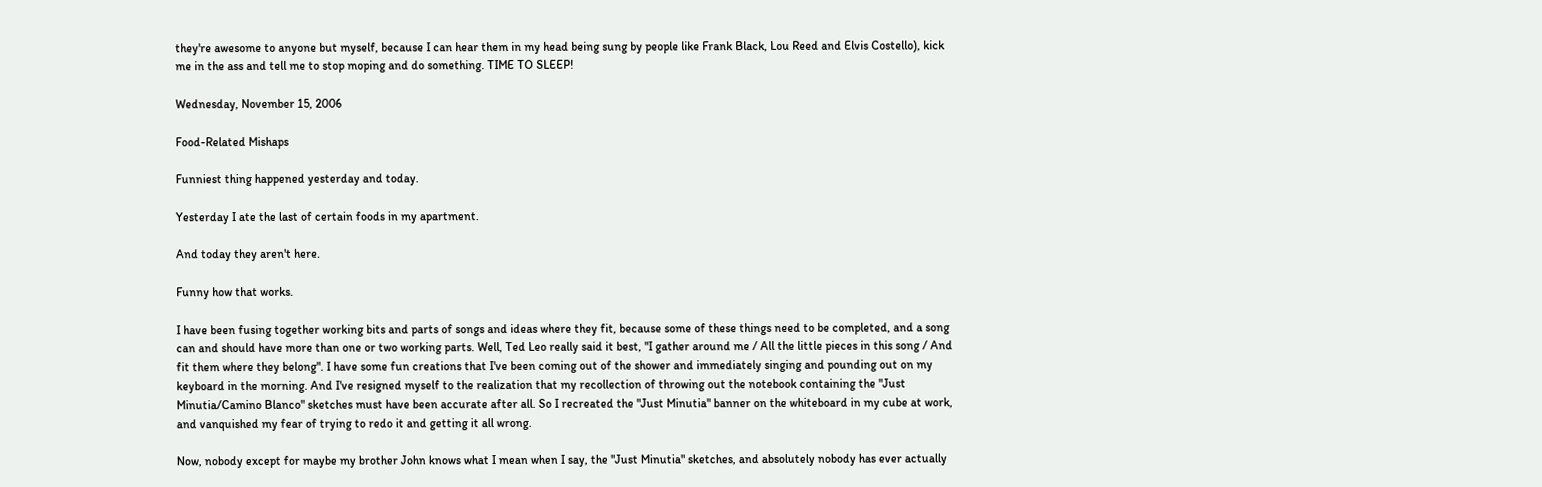they're awesome to anyone but myself, because I can hear them in my head being sung by people like Frank Black, Lou Reed and Elvis Costello), kick me in the ass and tell me to stop moping and do something. TIME TO SLEEP!

Wednesday, November 15, 2006

Food-Related Mishaps

Funniest thing happened yesterday and today.

Yesterday I ate the last of certain foods in my apartment.

And today they aren't here.

Funny how that works.

I have been fusing together working bits and parts of songs and ideas where they fit, because some of these things need to be completed, and a song can and should have more than one or two working parts. Well, Ted Leo really said it best, "I gather around me / All the little pieces in this song / And fit them where they belong". I have some fun creations that I've been coming out of the shower and immediately singing and pounding out on my keyboard in the morning. And I've resigned myself to the realization that my recollection of throwing out the notebook containing the "Just Minutia/Camino Blanco" sketches must have been accurate after all. So I recreated the "Just Minutia" banner on the whiteboard in my cube at work, and vanquished my fear of trying to redo it and getting it all wrong.

Now, nobody except for maybe my brother John knows what I mean when I say, the "Just Minutia" sketches, and absolutely nobody has ever actually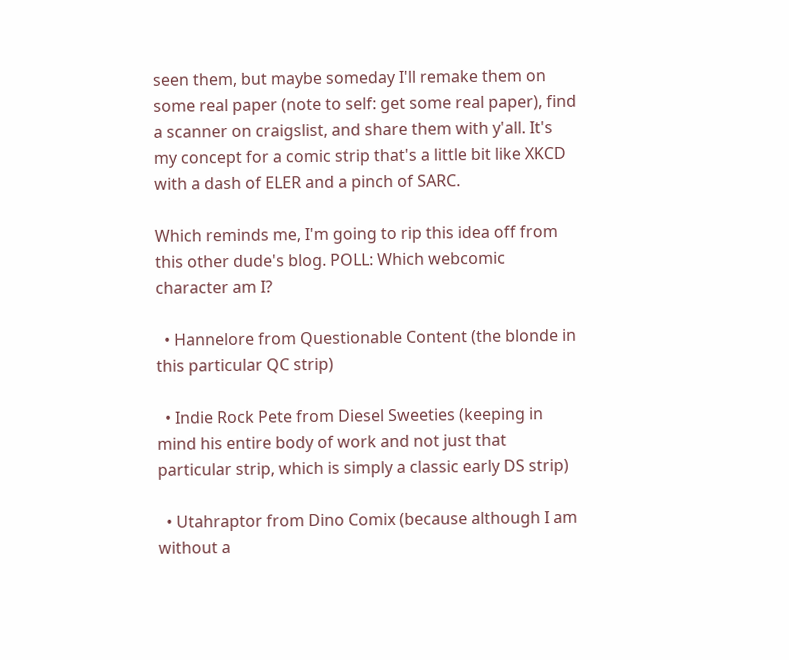seen them, but maybe someday I'll remake them on some real paper (note to self: get some real paper), find a scanner on craigslist, and share them with y'all. It's my concept for a comic strip that's a little bit like XKCD with a dash of ELER and a pinch of SARC.

Which reminds me, I'm going to rip this idea off from this other dude's blog. POLL: Which webcomic character am I?

  • Hannelore from Questionable Content (the blonde in this particular QC strip)

  • Indie Rock Pete from Diesel Sweeties (keeping in mind his entire body of work and not just that particular strip, which is simply a classic early DS strip)

  • Utahraptor from Dino Comix (because although I am without a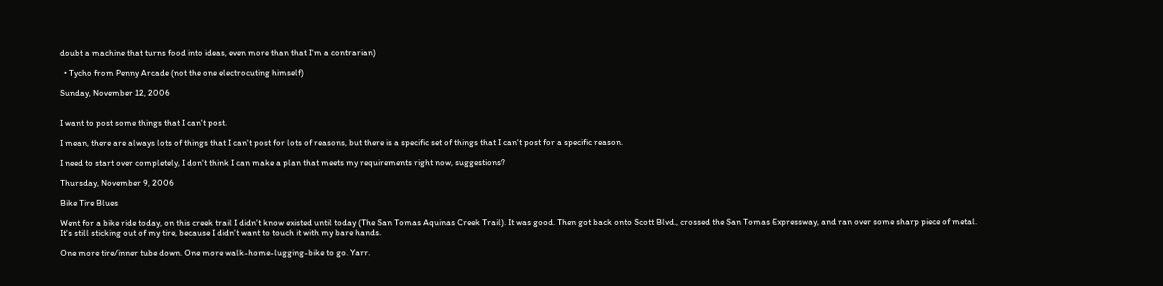doubt a machine that turns food into ideas, even more than that I'm a contrarian)

  • Tycho from Penny Arcade (not the one electrocuting himself)

Sunday, November 12, 2006


I want to post some things that I can't post.

I mean, there are always lots of things that I can't post for lots of reasons, but there is a specific set of things that I can't post for a specific reason.

I need to start over completely, I don't think I can make a plan that meets my requirements right now, suggestions?

Thursday, November 9, 2006

Bike Tire Blues

Went for a bike ride today, on this creek trail I didn't know existed until today (The San Tomas Aquinas Creek Trail). It was good. Then got back onto Scott Blvd., crossed the San Tomas Expressway, and ran over some sharp piece of metal. It's still sticking out of my tire, because I didn't want to touch it with my bare hands.

One more tire/inner tube down. One more walk-home-lugging-bike to go. Yarr.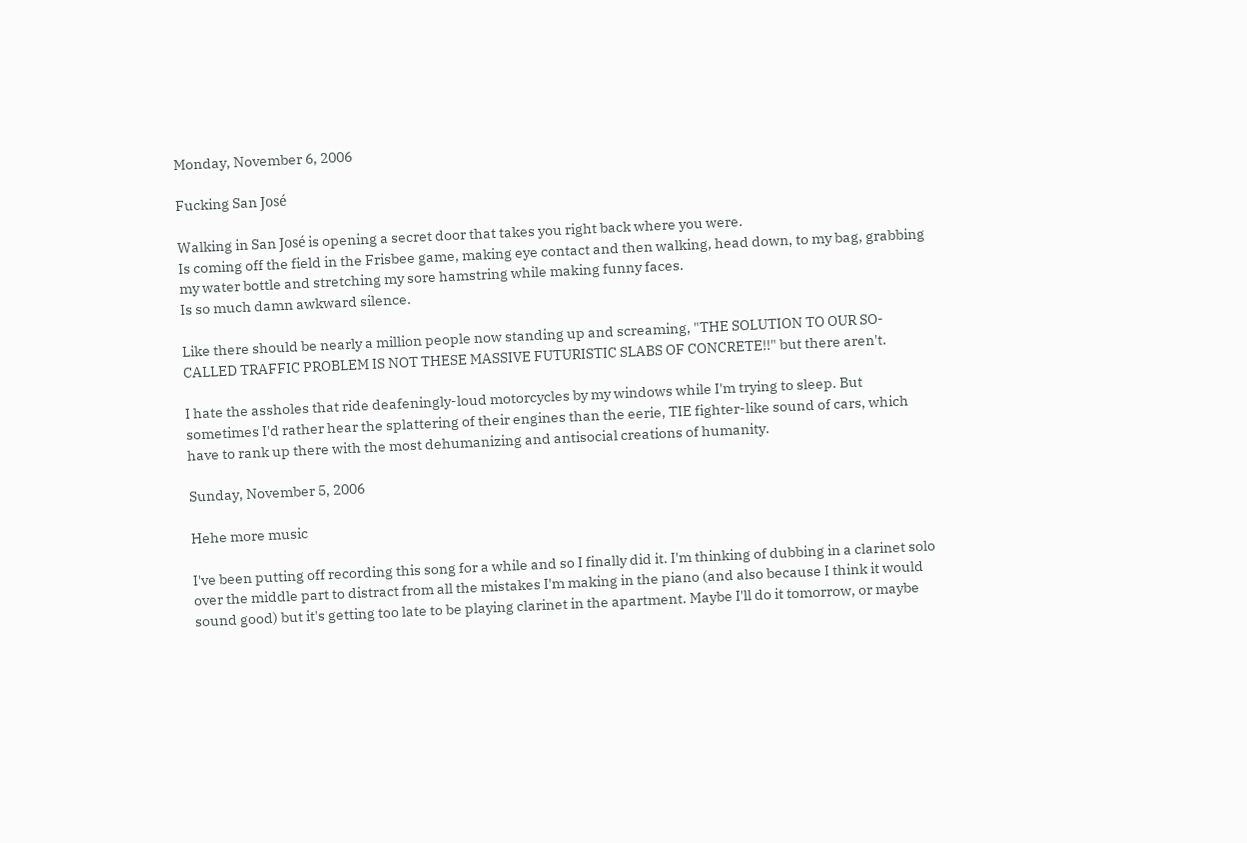Monday, November 6, 2006

Fucking San José

Walking in San José is opening a secret door that takes you right back where you were.
Is coming off the field in the Frisbee game, making eye contact and then walking, head down, to my bag, grabbing my water bottle and stretching my sore hamstring while making funny faces.
Is so much damn awkward silence.

Like there should be nearly a million people now standing up and screaming, "THE SOLUTION TO OUR SO-CALLED TRAFFIC PROBLEM IS NOT THESE MASSIVE FUTURISTIC SLABS OF CONCRETE!!" but there aren't.

I hate the assholes that ride deafeningly-loud motorcycles by my windows while I'm trying to sleep. But sometimes I'd rather hear the splattering of their engines than the eerie, TIE fighter-like sound of cars, which have to rank up there with the most dehumanizing and antisocial creations of humanity.

Sunday, November 5, 2006

Hehe more music

I've been putting off recording this song for a while and so I finally did it. I'm thinking of dubbing in a clarinet solo over the middle part to distract from all the mistakes I'm making in the piano (and also because I think it would sound good) but it's getting too late to be playing clarinet in the apartment. Maybe I'll do it tomorrow, or maybe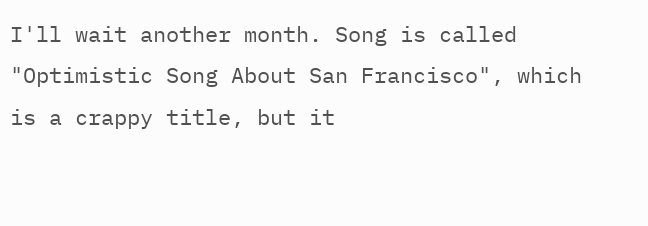I'll wait another month. Song is called "Optimistic Song About San Francisco", which is a crappy title, but it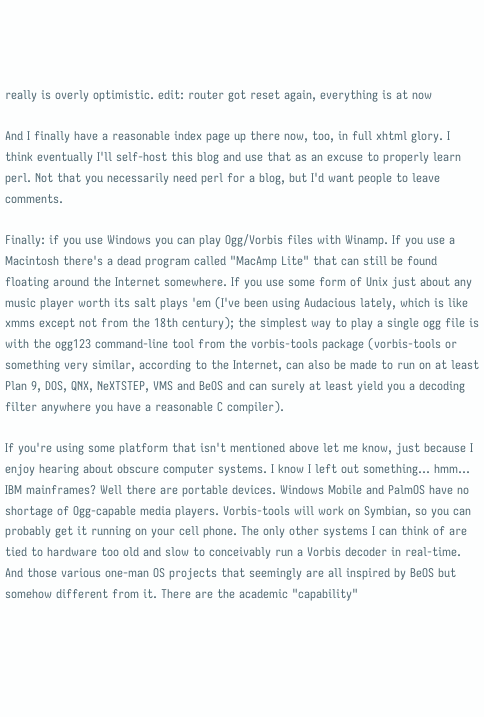really is overly optimistic. edit: router got reset again, everything is at now

And I finally have a reasonable index page up there now, too, in full xhtml glory. I think eventually I'll self-host this blog and use that as an excuse to properly learn perl. Not that you necessarily need perl for a blog, but I'd want people to leave comments.

Finally: if you use Windows you can play Ogg/Vorbis files with Winamp. If you use a Macintosh there's a dead program called "MacAmp Lite" that can still be found floating around the Internet somewhere. If you use some form of Unix just about any music player worth its salt plays 'em (I've been using Audacious lately, which is like xmms except not from the 18th century); the simplest way to play a single ogg file is with the ogg123 command-line tool from the vorbis-tools package (vorbis-tools or something very similar, according to the Internet, can also be made to run on at least Plan 9, DOS, QNX, NeXTSTEP, VMS and BeOS and can surely at least yield you a decoding filter anywhere you have a reasonable C compiler).

If you're using some platform that isn't mentioned above let me know, just because I enjoy hearing about obscure computer systems. I know I left out something... hmm... IBM mainframes? Well there are portable devices. Windows Mobile and PalmOS have no shortage of Ogg-capable media players. Vorbis-tools will work on Symbian, so you can probably get it running on your cell phone. The only other systems I can think of are tied to hardware too old and slow to conceivably run a Vorbis decoder in real-time. And those various one-man OS projects that seemingly are all inspired by BeOS but somehow different from it. There are the academic "capability"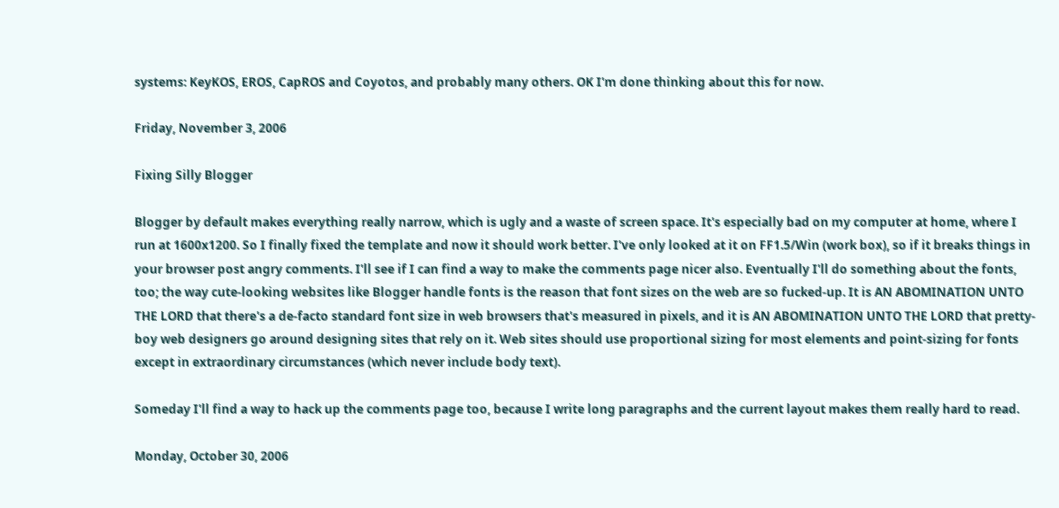systems: KeyKOS, EROS, CapROS and Coyotos, and probably many others. OK I'm done thinking about this for now.

Friday, November 3, 2006

Fixing Silly Blogger

Blogger by default makes everything really narrow, which is ugly and a waste of screen space. It's especially bad on my computer at home, where I run at 1600x1200. So I finally fixed the template and now it should work better. I've only looked at it on FF1.5/Win (work box), so if it breaks things in your browser post angry comments. I'll see if I can find a way to make the comments page nicer also. Eventually I'll do something about the fonts, too; the way cute-looking websites like Blogger handle fonts is the reason that font sizes on the web are so fucked-up. It is AN ABOMINATION UNTO THE LORD that there's a de-facto standard font size in web browsers that's measured in pixels, and it is AN ABOMINATION UNTO THE LORD that pretty-boy web designers go around designing sites that rely on it. Web sites should use proportional sizing for most elements and point-sizing for fonts except in extraordinary circumstances (which never include body text).

Someday I'll find a way to hack up the comments page too, because I write long paragraphs and the current layout makes them really hard to read.

Monday, October 30, 2006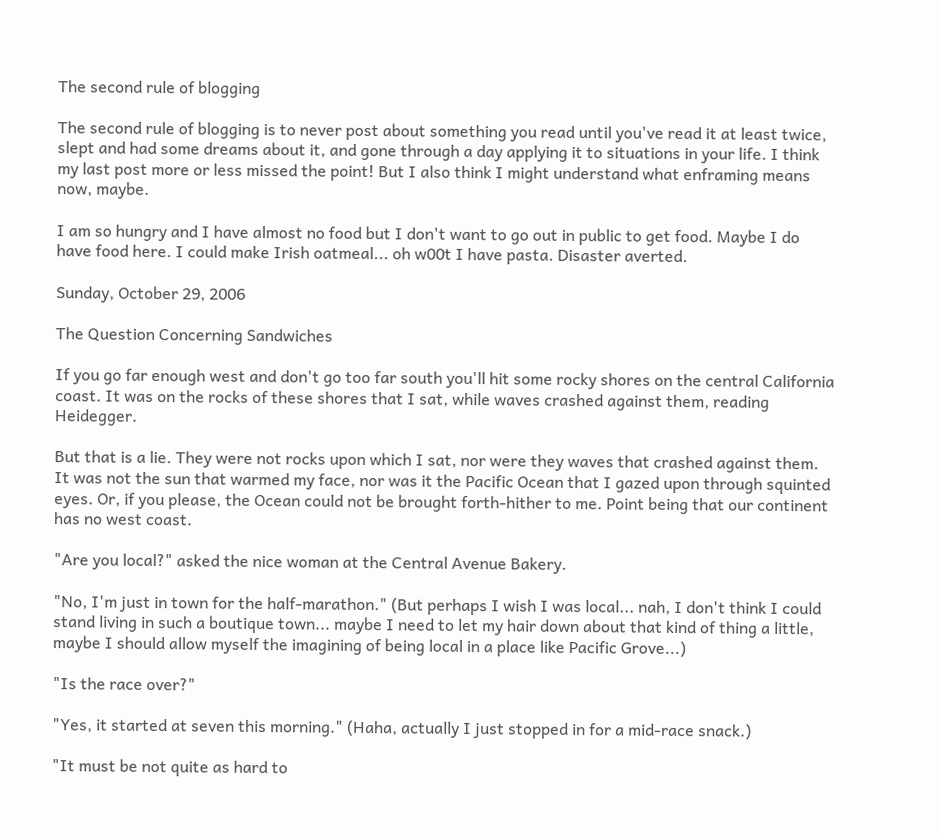The second rule of blogging

The second rule of blogging is to never post about something you read until you've read it at least twice, slept and had some dreams about it, and gone through a day applying it to situations in your life. I think my last post more or less missed the point! But I also think I might understand what enframing means now, maybe.

I am so hungry and I have almost no food but I don't want to go out in public to get food. Maybe I do have food here. I could make Irish oatmeal... oh w00t I have pasta. Disaster averted.

Sunday, October 29, 2006

The Question Concerning Sandwiches

If you go far enough west and don't go too far south you'll hit some rocky shores on the central California coast. It was on the rocks of these shores that I sat, while waves crashed against them, reading Heidegger.

But that is a lie. They were not rocks upon which I sat, nor were they waves that crashed against them. It was not the sun that warmed my face, nor was it the Pacific Ocean that I gazed upon through squinted eyes. Or, if you please, the Ocean could not be brought forth-hither to me. Point being that our continent has no west coast.

"Are you local?" asked the nice woman at the Central Avenue Bakery.

"No, I'm just in town for the half-marathon." (But perhaps I wish I was local... nah, I don't think I could stand living in such a boutique town... maybe I need to let my hair down about that kind of thing a little, maybe I should allow myself the imagining of being local in a place like Pacific Grove...)

"Is the race over?"

"Yes, it started at seven this morning." (Haha, actually I just stopped in for a mid-race snack.)

"It must be not quite as hard to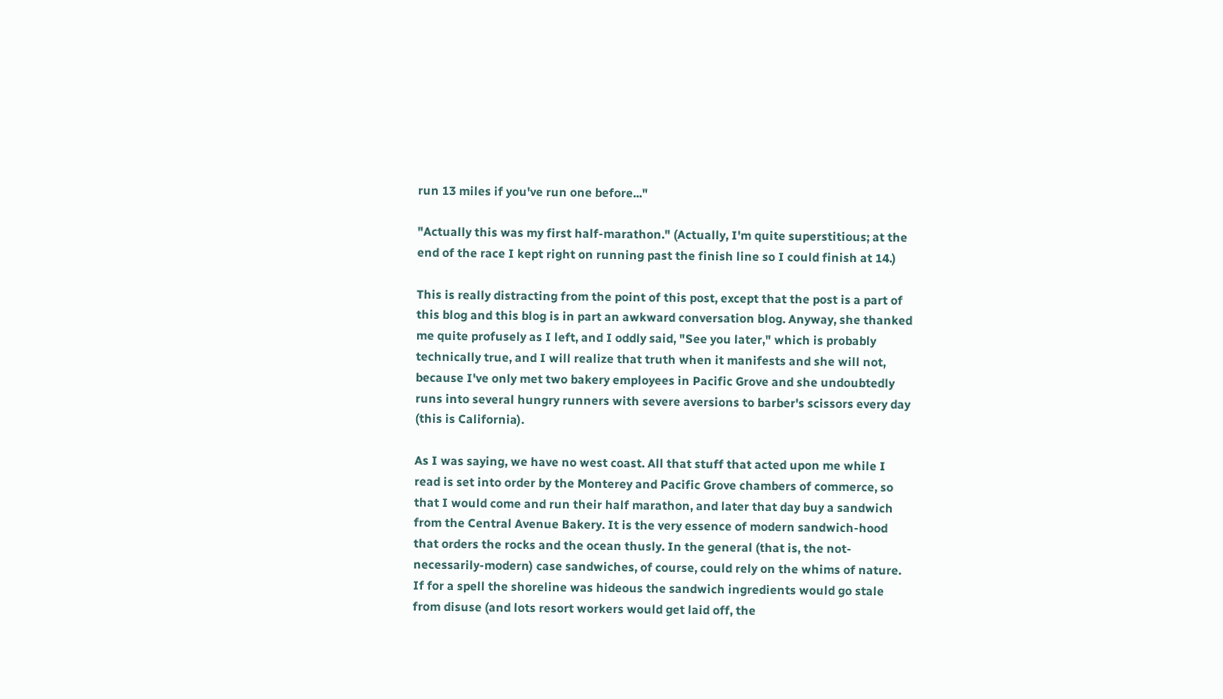run 13 miles if you've run one before..."

"Actually this was my first half-marathon." (Actually, I'm quite superstitious; at the end of the race I kept right on running past the finish line so I could finish at 14.)

This is really distracting from the point of this post, except that the post is a part of this blog and this blog is in part an awkward conversation blog. Anyway, she thanked me quite profusely as I left, and I oddly said, "See you later," which is probably technically true, and I will realize that truth when it manifests and she will not, because I've only met two bakery employees in Pacific Grove and she undoubtedly runs into several hungry runners with severe aversions to barber's scissors every day (this is California).

As I was saying, we have no west coast. All that stuff that acted upon me while I read is set into order by the Monterey and Pacific Grove chambers of commerce, so that I would come and run their half marathon, and later that day buy a sandwich from the Central Avenue Bakery. It is the very essence of modern sandwich-hood that orders the rocks and the ocean thusly. In the general (that is, the not-necessarily-modern) case sandwiches, of course, could rely on the whims of nature. If for a spell the shoreline was hideous the sandwich ingredients would go stale from disuse (and lots resort workers would get laid off, the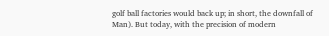golf ball factories would back up; in short, the downfall of Man). But today, with the precision of modern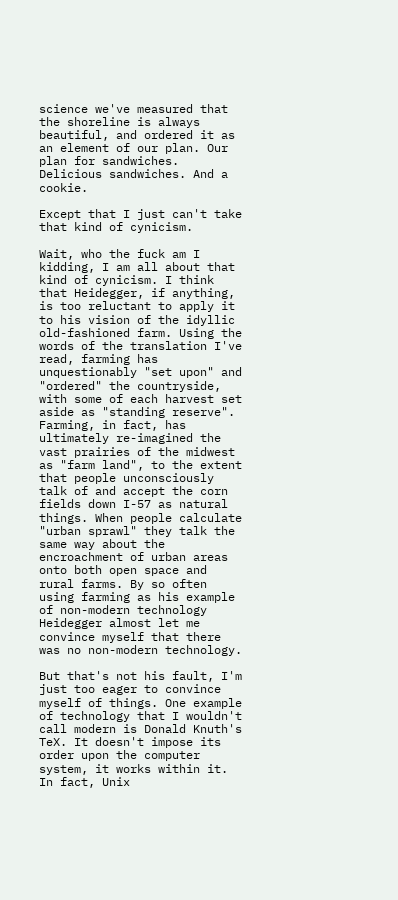science we've measured that the shoreline is always beautiful, and ordered it as an element of our plan. Our plan for sandwiches. Delicious sandwiches. And a cookie.

Except that I just can't take that kind of cynicism.

Wait, who the fuck am I kidding, I am all about that kind of cynicism. I think that Heidegger, if anything, is too reluctant to apply it to his vision of the idyllic old-fashioned farm. Using the words of the translation I've read, farming has unquestionably "set upon" and "ordered" the countryside, with some of each harvest set aside as "standing reserve". Farming, in fact, has ultimately re-imagined the vast prairies of the midwest as "farm land", to the extent that people unconsciously talk of and accept the corn fields down I-57 as natural things. When people calculate "urban sprawl" they talk the same way about the encroachment of urban areas onto both open space and rural farms. By so often using farming as his example of non-modern technology Heidegger almost let me convince myself that there was no non-modern technology.

But that's not his fault, I'm just too eager to convince myself of things. One example of technology that I wouldn't call modern is Donald Knuth's TeX. It doesn't impose its order upon the computer system, it works within it. In fact, Unix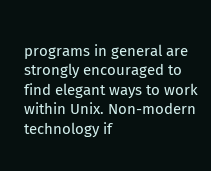programs in general are strongly encouraged to find elegant ways to work within Unix. Non-modern technology if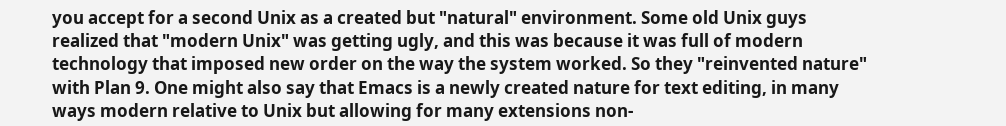you accept for a second Unix as a created but "natural" environment. Some old Unix guys realized that "modern Unix" was getting ugly, and this was because it was full of modern technology that imposed new order on the way the system worked. So they "reinvented nature" with Plan 9. One might also say that Emacs is a newly created nature for text editing, in many ways modern relative to Unix but allowing for many extensions non-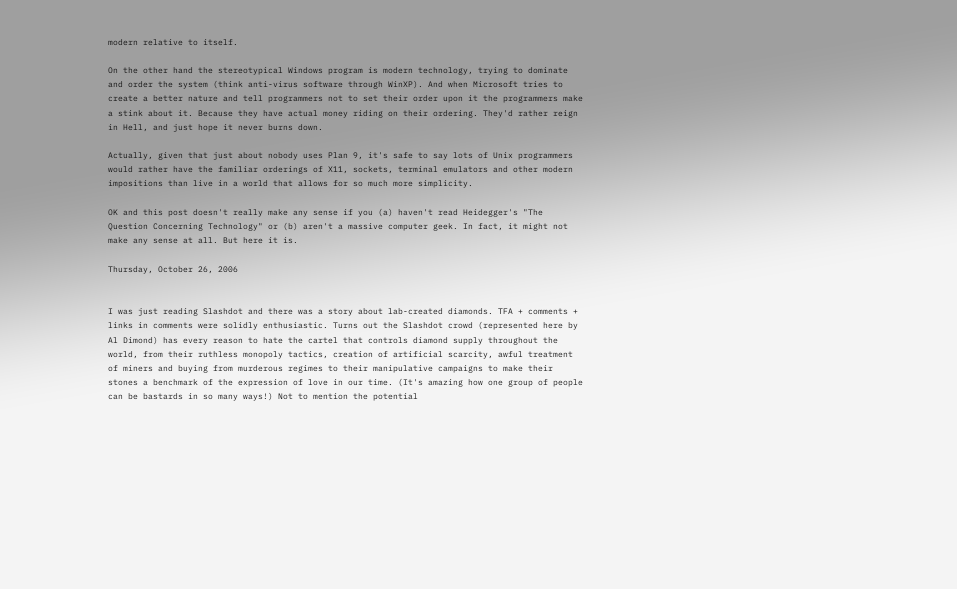modern relative to itself.

On the other hand the stereotypical Windows program is modern technology, trying to dominate and order the system (think anti-virus software through WinXP). And when Microsoft tries to create a better nature and tell programmers not to set their order upon it the programmers make a stink about it. Because they have actual money riding on their ordering. They'd rather reign in Hell, and just hope it never burns down.

Actually, given that just about nobody uses Plan 9, it's safe to say lots of Unix programmers would rather have the familiar orderings of X11, sockets, terminal emulators and other modern impositions than live in a world that allows for so much more simplicity.

OK and this post doesn't really make any sense if you (a) haven't read Heidegger's "The Question Concerning Technology" or (b) aren't a massive computer geek. In fact, it might not make any sense at all. But here it is.

Thursday, October 26, 2006


I was just reading Slashdot and there was a story about lab-created diamonds. TFA + comments + links in comments were solidly enthusiastic. Turns out the Slashdot crowd (represented here by Al Dimond) has every reason to hate the cartel that controls diamond supply throughout the world, from their ruthless monopoly tactics, creation of artificial scarcity, awful treatment of miners and buying from murderous regimes to their manipulative campaigns to make their stones a benchmark of the expression of love in our time. (It's amazing how one group of people can be bastards in so many ways!) Not to mention the potential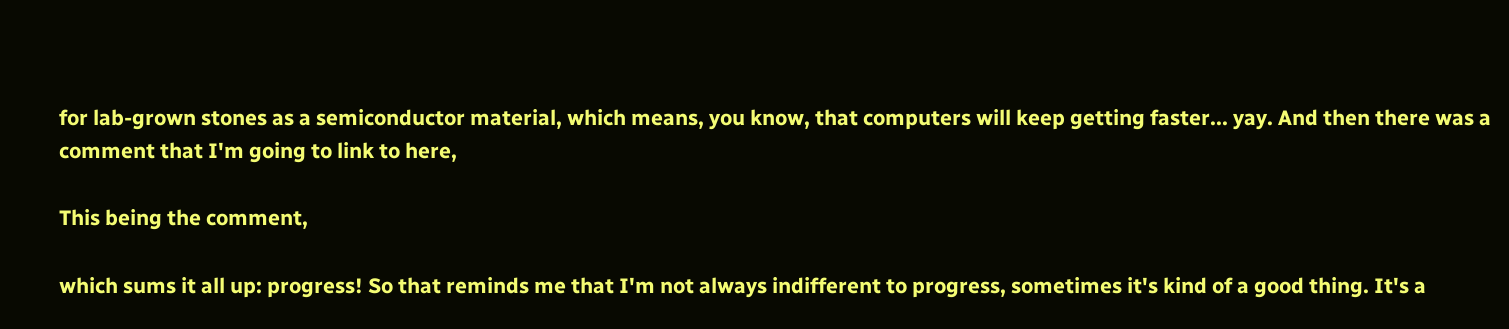for lab-grown stones as a semiconductor material, which means, you know, that computers will keep getting faster... yay. And then there was a comment that I'm going to link to here,

This being the comment,

which sums it all up: progress! So that reminds me that I'm not always indifferent to progress, sometimes it's kind of a good thing. It's a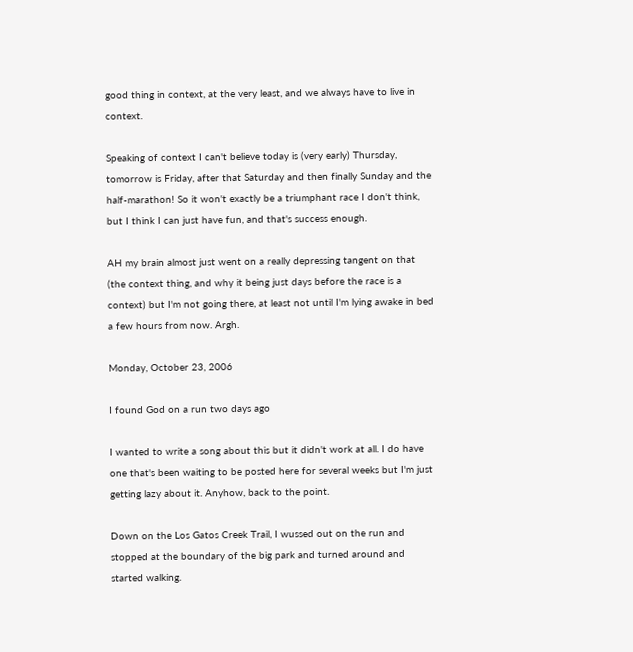good thing in context, at the very least, and we always have to live in context.

Speaking of context I can't believe today is (very early) Thursday, tomorrow is Friday, after that Saturday and then finally Sunday and the half-marathon! So it won't exactly be a triumphant race I don't think, but I think I can just have fun, and that's success enough.

AH my brain almost just went on a really depressing tangent on that (the context thing, and why it being just days before the race is a context) but I'm not going there, at least not until I'm lying awake in bed a few hours from now. Argh.

Monday, October 23, 2006

I found God on a run two days ago

I wanted to write a song about this but it didn't work at all. I do have one that's been waiting to be posted here for several weeks but I'm just getting lazy about it. Anyhow, back to the point.

Down on the Los Gatos Creek Trail, I wussed out on the run and stopped at the boundary of the big park and turned around and started walking.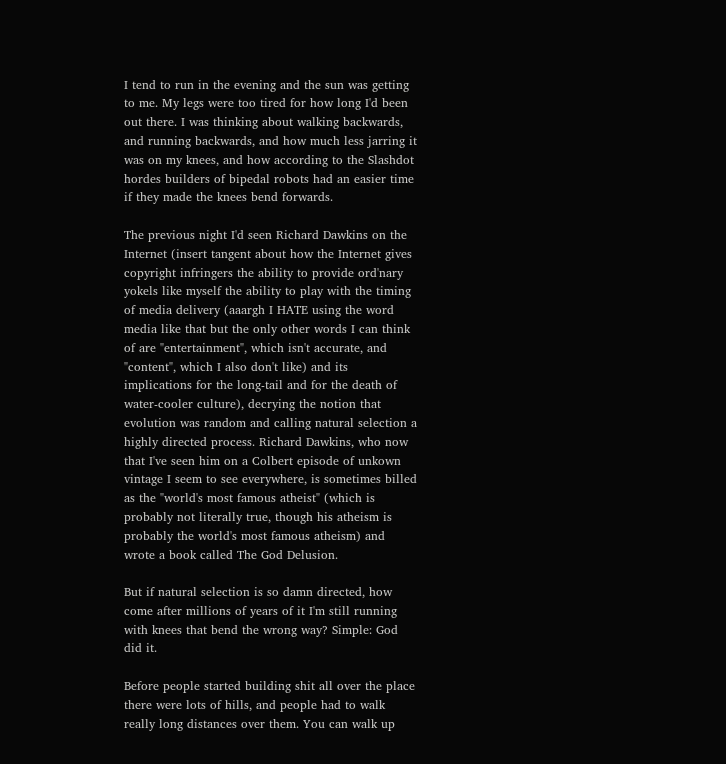I tend to run in the evening and the sun was getting to me. My legs were too tired for how long I'd been out there. I was thinking about walking backwards, and running backwards, and how much less jarring it was on my knees, and how according to the Slashdot hordes builders of bipedal robots had an easier time if they made the knees bend forwards.

The previous night I'd seen Richard Dawkins on the Internet (insert tangent about how the Internet gives copyright infringers the ability to provide ord'nary yokels like myself the ability to play with the timing of media delivery (aaargh I HATE using the word media like that but the only other words I can think of are "entertainment", which isn't accurate, and "content", which I also don't like) and its implications for the long-tail and for the death of water-cooler culture), decrying the notion that evolution was random and calling natural selection a highly directed process. Richard Dawkins, who now that I've seen him on a Colbert episode of unkown vintage I seem to see everywhere, is sometimes billed as the "world's most famous atheist" (which is probably not literally true, though his atheism is probably the world's most famous atheism) and wrote a book called The God Delusion.

But if natural selection is so damn directed, how come after millions of years of it I'm still running with knees that bend the wrong way? Simple: God did it.

Before people started building shit all over the place there were lots of hills, and people had to walk really long distances over them. You can walk up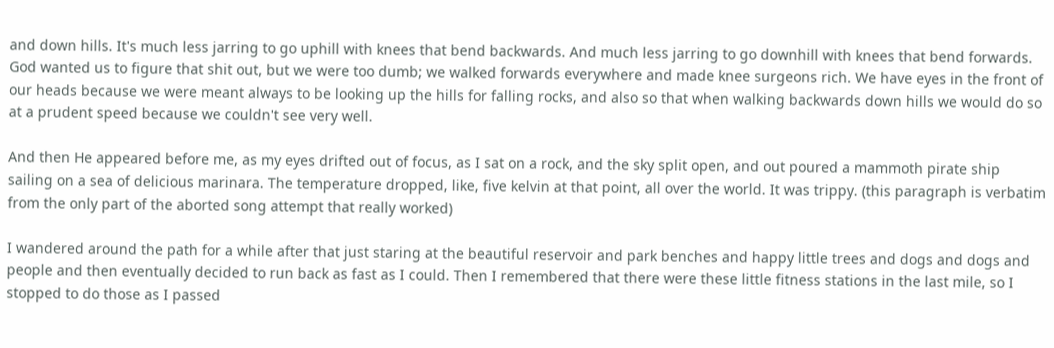and down hills. It's much less jarring to go uphill with knees that bend backwards. And much less jarring to go downhill with knees that bend forwards. God wanted us to figure that shit out, but we were too dumb; we walked forwards everywhere and made knee surgeons rich. We have eyes in the front of our heads because we were meant always to be looking up the hills for falling rocks, and also so that when walking backwards down hills we would do so at a prudent speed because we couldn't see very well.

And then He appeared before me, as my eyes drifted out of focus, as I sat on a rock, and the sky split open, and out poured a mammoth pirate ship sailing on a sea of delicious marinara. The temperature dropped, like, five kelvin at that point, all over the world. It was trippy. (this paragraph is verbatim from the only part of the aborted song attempt that really worked)

I wandered around the path for a while after that just staring at the beautiful reservoir and park benches and happy little trees and dogs and dogs and people and then eventually decided to run back as fast as I could. Then I remembered that there were these little fitness stations in the last mile, so I stopped to do those as I passed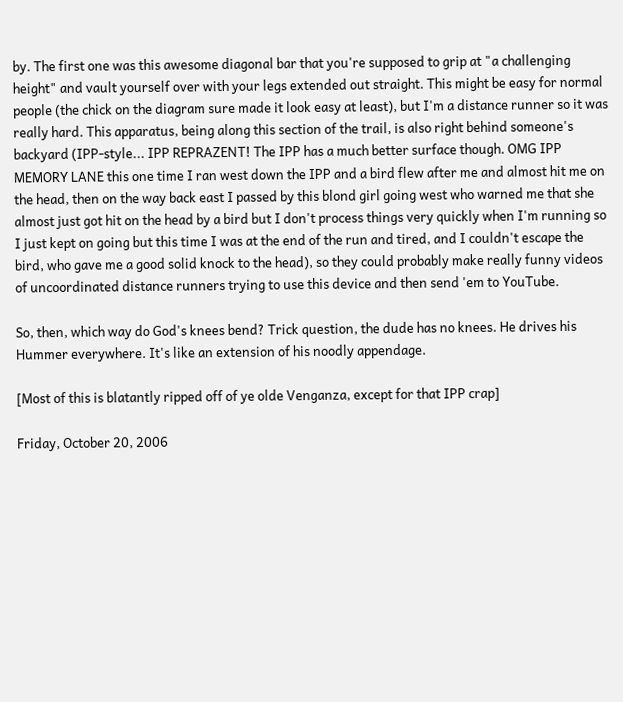by. The first one was this awesome diagonal bar that you're supposed to grip at "a challenging height" and vault yourself over with your legs extended out straight. This might be easy for normal people (the chick on the diagram sure made it look easy at least), but I'm a distance runner so it was really hard. This apparatus, being along this section of the trail, is also right behind someone's backyard (IPP-style... IPP REPRAZENT! The IPP has a much better surface though. OMG IPP MEMORY LANE this one time I ran west down the IPP and a bird flew after me and almost hit me on the head, then on the way back east I passed by this blond girl going west who warned me that she almost just got hit on the head by a bird but I don't process things very quickly when I'm running so I just kept on going but this time I was at the end of the run and tired, and I couldn't escape the bird, who gave me a good solid knock to the head), so they could probably make really funny videos of uncoordinated distance runners trying to use this device and then send 'em to YouTube.

So, then, which way do God's knees bend? Trick question, the dude has no knees. He drives his Hummer everywhere. It's like an extension of his noodly appendage.

[Most of this is blatantly ripped off of ye olde Venganza, except for that IPP crap]

Friday, October 20, 2006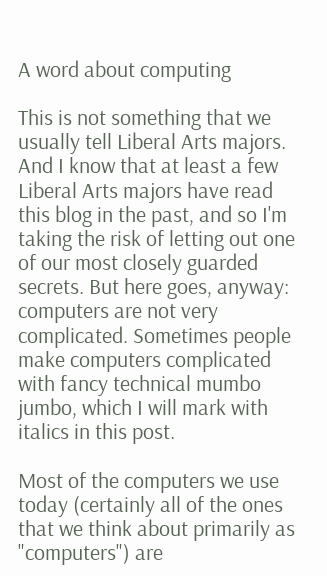A word about computing

This is not something that we usually tell Liberal Arts majors. And I know that at least a few Liberal Arts majors have read this blog in the past, and so I'm taking the risk of letting out one of our most closely guarded secrets. But here goes, anyway: computers are not very complicated. Sometimes people make computers complicated with fancy technical mumbo jumbo, which I will mark with italics in this post.

Most of the computers we use today (certainly all of the ones that we think about primarily as "computers") are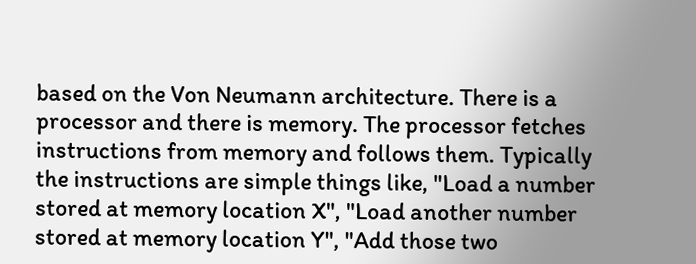based on the Von Neumann architecture. There is a processor and there is memory. The processor fetches instructions from memory and follows them. Typically the instructions are simple things like, "Load a number stored at memory location X", "Load another number stored at memory location Y", "Add those two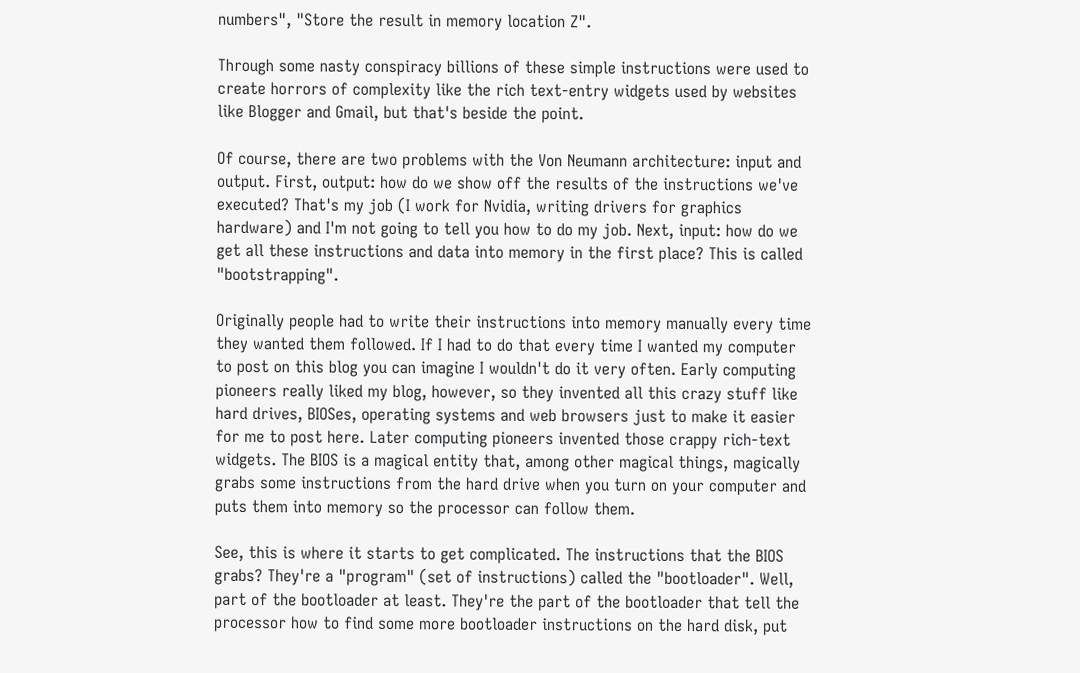numbers", "Store the result in memory location Z".

Through some nasty conspiracy billions of these simple instructions were used to create horrors of complexity like the rich text-entry widgets used by websites like Blogger and Gmail, but that's beside the point.

Of course, there are two problems with the Von Neumann architecture: input and output. First, output: how do we show off the results of the instructions we've executed? That's my job (I work for Nvidia, writing drivers for graphics hardware) and I'm not going to tell you how to do my job. Next, input: how do we get all these instructions and data into memory in the first place? This is called "bootstrapping".

Originally people had to write their instructions into memory manually every time they wanted them followed. If I had to do that every time I wanted my computer to post on this blog you can imagine I wouldn't do it very often. Early computing pioneers really liked my blog, however, so they invented all this crazy stuff like hard drives, BIOSes, operating systems and web browsers just to make it easier for me to post here. Later computing pioneers invented those crappy rich-text widgets. The BIOS is a magical entity that, among other magical things, magically grabs some instructions from the hard drive when you turn on your computer and puts them into memory so the processor can follow them.

See, this is where it starts to get complicated. The instructions that the BIOS grabs? They're a "program" (set of instructions) called the "bootloader". Well, part of the bootloader at least. They're the part of the bootloader that tell the processor how to find some more bootloader instructions on the hard disk, put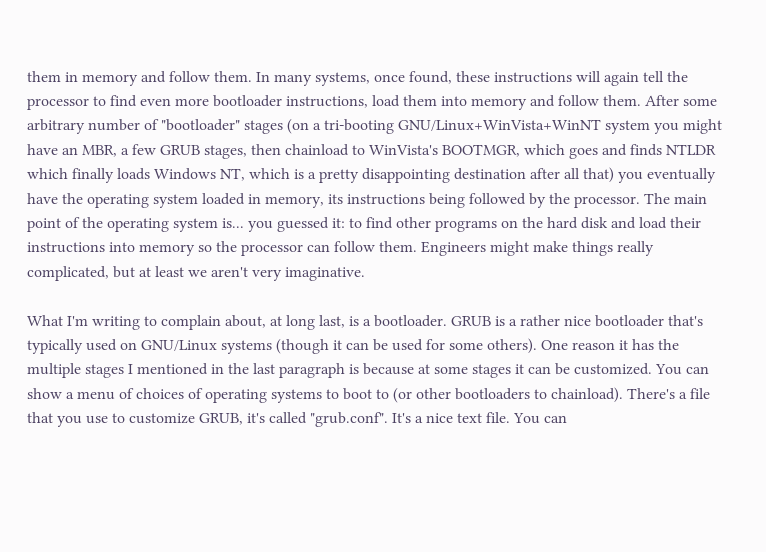them in memory and follow them. In many systems, once found, these instructions will again tell the processor to find even more bootloader instructions, load them into memory and follow them. After some arbitrary number of "bootloader" stages (on a tri-booting GNU/Linux+WinVista+WinNT system you might have an MBR, a few GRUB stages, then chainload to WinVista's BOOTMGR, which goes and finds NTLDR which finally loads Windows NT, which is a pretty disappointing destination after all that) you eventually have the operating system loaded in memory, its instructions being followed by the processor. The main point of the operating system is... you guessed it: to find other programs on the hard disk and load their instructions into memory so the processor can follow them. Engineers might make things really complicated, but at least we aren't very imaginative.

What I'm writing to complain about, at long last, is a bootloader. GRUB is a rather nice bootloader that's typically used on GNU/Linux systems (though it can be used for some others). One reason it has the multiple stages I mentioned in the last paragraph is because at some stages it can be customized. You can show a menu of choices of operating systems to boot to (or other bootloaders to chainload). There's a file that you use to customize GRUB, it's called "grub.conf". It's a nice text file. You can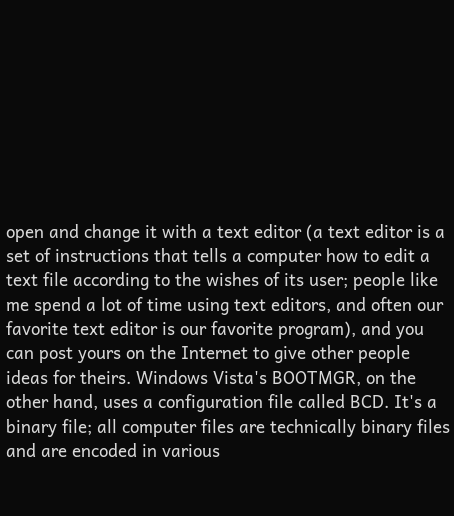open and change it with a text editor (a text editor is a set of instructions that tells a computer how to edit a text file according to the wishes of its user; people like me spend a lot of time using text editors, and often our favorite text editor is our favorite program), and you can post yours on the Internet to give other people ideas for theirs. Windows Vista's BOOTMGR, on the other hand, uses a configuration file called BCD. It's a binary file; all computer files are technically binary files and are encoded in various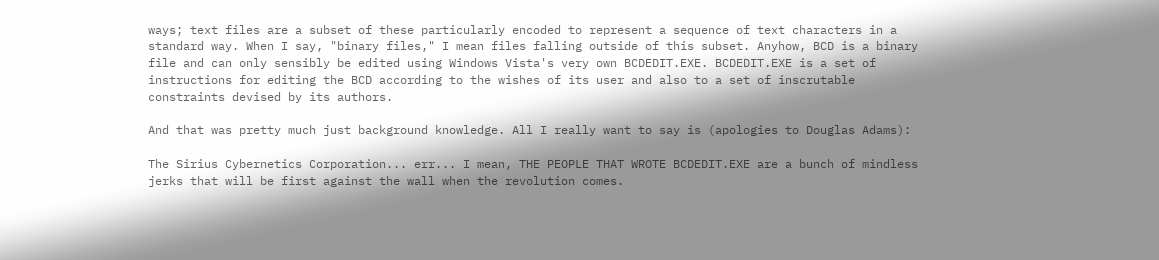ways; text files are a subset of these particularly encoded to represent a sequence of text characters in a standard way. When I say, "binary files," I mean files falling outside of this subset. Anyhow, BCD is a binary file and can only sensibly be edited using Windows Vista's very own BCDEDIT.EXE. BCDEDIT.EXE is a set of instructions for editing the BCD according to the wishes of its user and also to a set of inscrutable constraints devised by its authors.

And that was pretty much just background knowledge. All I really want to say is (apologies to Douglas Adams):

The Sirius Cybernetics Corporation... err... I mean, THE PEOPLE THAT WROTE BCDEDIT.EXE are a bunch of mindless jerks that will be first against the wall when the revolution comes.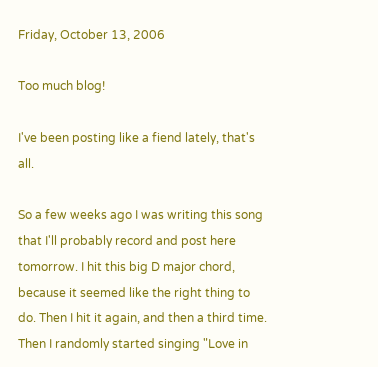Friday, October 13, 2006

Too much blog!

I've been posting like a fiend lately, that's all.

So a few weeks ago I was writing this song that I'll probably record and post here tomorrow. I hit this big D major chord, because it seemed like the right thing to do. Then I hit it again, and then a third time. Then I randomly started singing "Love in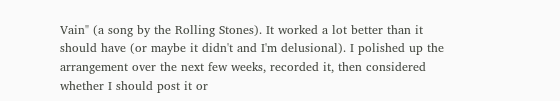Vain" (a song by the Rolling Stones). It worked a lot better than it should have (or maybe it didn't and I'm delusional). I polished up the arrangement over the next few weeks, recorded it, then considered whether I should post it or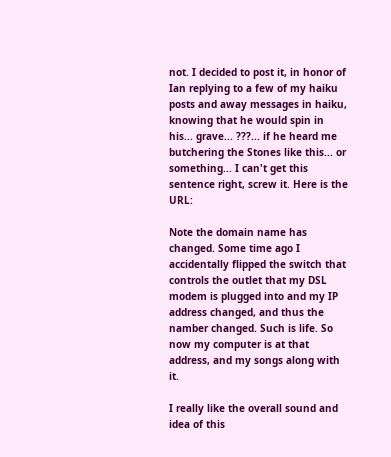not. I decided to post it, in honor of Ian replying to a few of my haiku posts and away messages in haiku, knowing that he would spin in his... grave... ???... if he heard me butchering the Stones like this... or something... I can't get this sentence right, screw it. Here is the URL:

Note the domain name has changed. Some time ago I accidentally flipped the switch that controls the outlet that my DSL modem is plugged into and my IP address changed, and thus the namber changed. Such is life. So now my computer is at that address, and my songs along with it.

I really like the overall sound and idea of this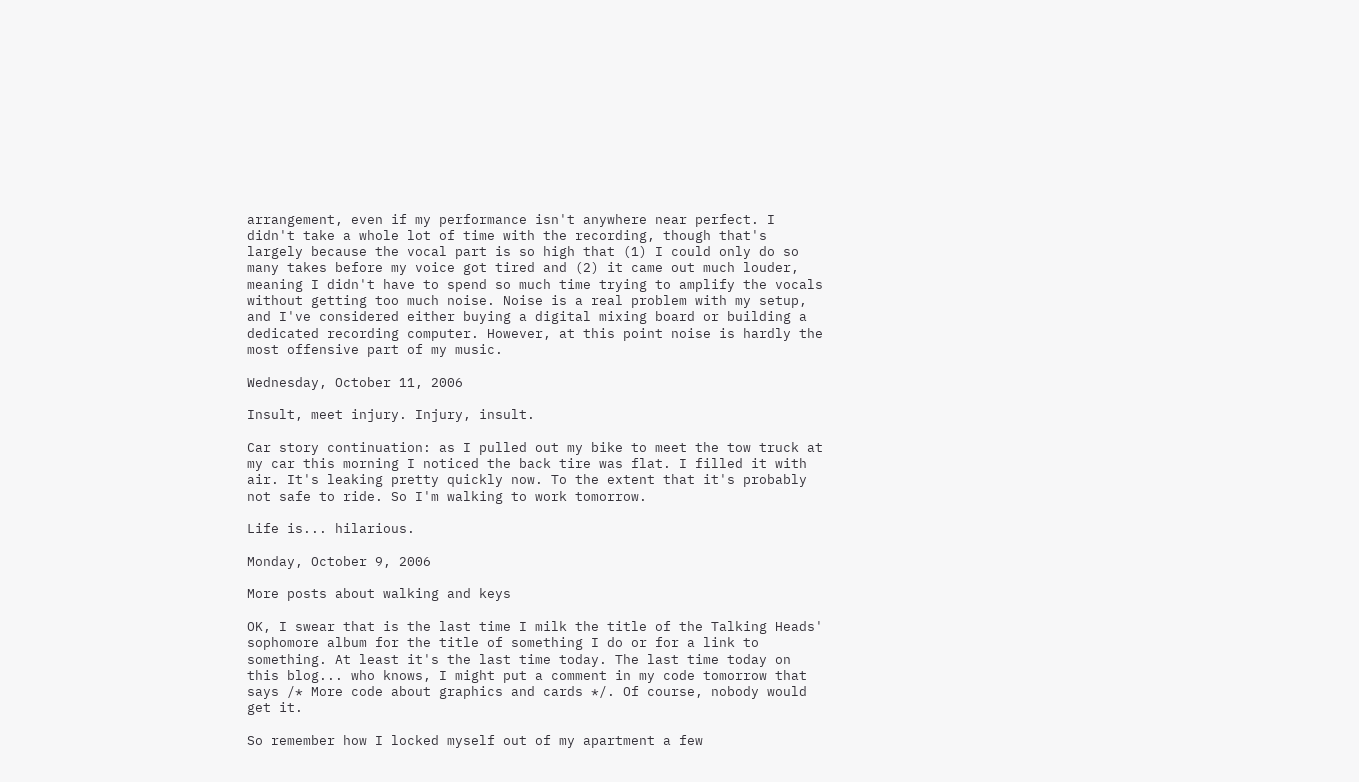arrangement, even if my performance isn't anywhere near perfect. I didn't take a whole lot of time with the recording, though that's largely because the vocal part is so high that (1) I could only do so many takes before my voice got tired and (2) it came out much louder, meaning I didn't have to spend so much time trying to amplify the vocals without getting too much noise. Noise is a real problem with my setup, and I've considered either buying a digital mixing board or building a dedicated recording computer. However, at this point noise is hardly the most offensive part of my music.

Wednesday, October 11, 2006

Insult, meet injury. Injury, insult.

Car story continuation: as I pulled out my bike to meet the tow truck at my car this morning I noticed the back tire was flat. I filled it with air. It's leaking pretty quickly now. To the extent that it's probably not safe to ride. So I'm walking to work tomorrow.

Life is... hilarious.

Monday, October 9, 2006

More posts about walking and keys

OK, I swear that is the last time I milk the title of the Talking Heads' sophomore album for the title of something I do or for a link to something. At least it's the last time today. The last time today on this blog... who knows, I might put a comment in my code tomorrow that says /* More code about graphics and cards */. Of course, nobody would get it.

So remember how I locked myself out of my apartment a few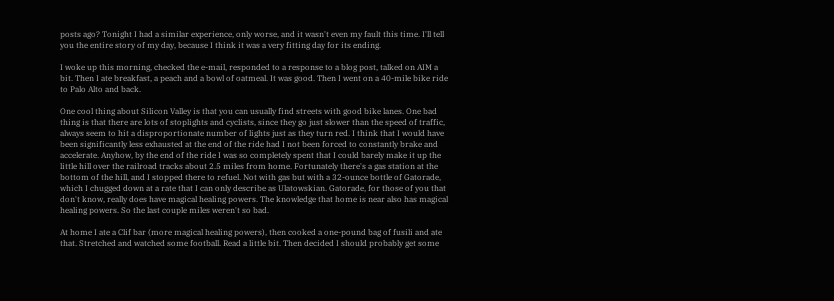posts ago? Tonight I had a similar experience, only worse, and it wasn't even my fault this time. I'll tell you the entire story of my day, because I think it was a very fitting day for its ending.

I woke up this morning, checked the e-mail, responded to a response to a blog post, talked on AIM a bit. Then I ate breakfast, a peach and a bowl of oatmeal. It was good. Then I went on a 40-mile bike ride to Palo Alto and back.

One cool thing about Silicon Valley is that you can usually find streets with good bike lanes. One bad thing is that there are lots of stoplights and cyclists, since they go just slower than the speed of traffic, always seem to hit a disproportionate number of lights just as they turn red. I think that I would have been significantly less exhausted at the end of the ride had I not been forced to constantly brake and accelerate. Anyhow, by the end of the ride I was so completely spent that I could barely make it up the little hill over the railroad tracks about 2.5 miles from home. Fortunately there's a gas station at the bottom of the hill, and I stopped there to refuel. Not with gas but with a 32-ounce bottle of Gatorade, which I chugged down at a rate that I can only describe as Ulatowskian. Gatorade, for those of you that don't know, really does have magical healing powers. The knowledge that home is near also has magical healing powers. So the last couple miles weren't so bad.

At home I ate a Clif bar (more magical healing powers), then cooked a one-pound bag of fusili and ate that. Stretched and watched some football. Read a little bit. Then decided I should probably get some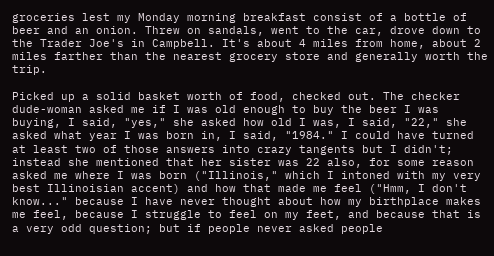groceries lest my Monday morning breakfast consist of a bottle of beer and an onion. Threw on sandals, went to the car, drove down to the Trader Joe's in Campbell. It's about 4 miles from home, about 2 miles farther than the nearest grocery store and generally worth the trip.

Picked up a solid basket worth of food, checked out. The checker dude-woman asked me if I was old enough to buy the beer I was buying, I said, "yes," she asked how old I was, I said, "22," she asked what year I was born in, I said, "1984." I could have turned at least two of those answers into crazy tangents but I didn't; instead she mentioned that her sister was 22 also, for some reason asked me where I was born ("Illinois," which I intoned with my very best Illinoisian accent) and how that made me feel ("Hmm, I don't know..." because I have never thought about how my birthplace makes me feel, because I struggle to feel on my feet, and because that is a very odd question; but if people never asked people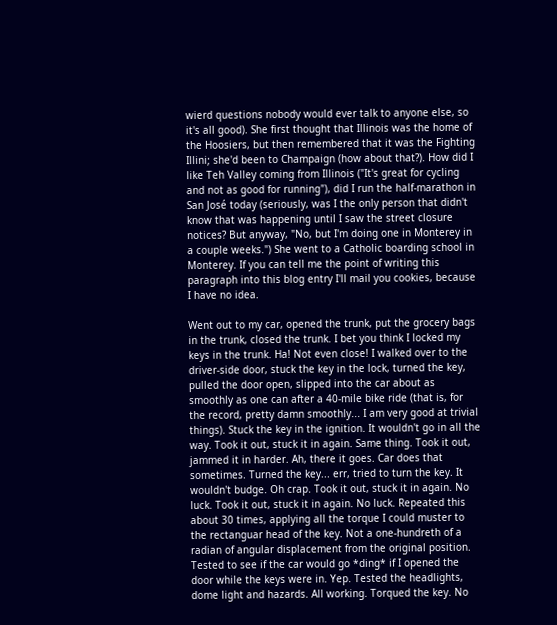wierd questions nobody would ever talk to anyone else, so it's all good). She first thought that Illinois was the home of the Hoosiers, but then remembered that it was the Fighting Illini; she'd been to Champaign (how about that?). How did I like Teh Valley coming from Illinois ("It's great for cycling and not as good for running"), did I run the half-marathon in San José today (seriously, was I the only person that didn't know that was happening until I saw the street closure notices? But anyway, "No, but I'm doing one in Monterey in a couple weeks.") She went to a Catholic boarding school in Monterey. If you can tell me the point of writing this paragraph into this blog entry I'll mail you cookies, because I have no idea.

Went out to my car, opened the trunk, put the grocery bags in the trunk, closed the trunk. I bet you think I locked my keys in the trunk. Ha! Not even close! I walked over to the driver-side door, stuck the key in the lock, turned the key, pulled the door open, slipped into the car about as smoothly as one can after a 40-mile bike ride (that is, for the record, pretty damn smoothly... I am very good at trivial things). Stuck the key in the ignition. It wouldn't go in all the way. Took it out, stuck it in again. Same thing. Took it out, jammed it in harder. Ah, there it goes. Car does that sometimes. Turned the key... err, tried to turn the key. It wouldn't budge. Oh crap. Took it out, stuck it in again. No luck. Took it out, stuck it in again. No luck. Repeated this about 30 times, applying all the torque I could muster to the rectanguar head of the key. Not a one-hundreth of a radian of angular displacement from the original position. Tested to see if the car would go *ding* if I opened the door while the keys were in. Yep. Tested the headlights, dome light and hazards. All working. Torqued the key. No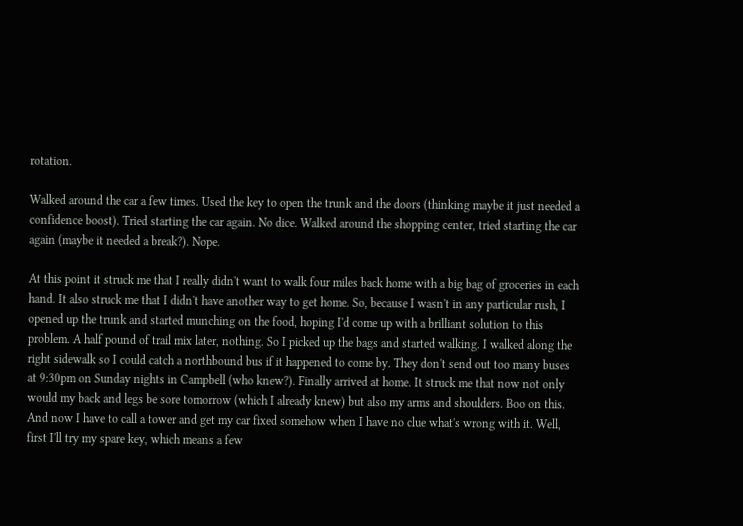rotation.

Walked around the car a few times. Used the key to open the trunk and the doors (thinking maybe it just needed a confidence boost). Tried starting the car again. No dice. Walked around the shopping center, tried starting the car again (maybe it needed a break?). Nope.

At this point it struck me that I really didn't want to walk four miles back home with a big bag of groceries in each hand. It also struck me that I didn't have another way to get home. So, because I wasn't in any particular rush, I opened up the trunk and started munching on the food, hoping I'd come up with a brilliant solution to this problem. A half pound of trail mix later, nothing. So I picked up the bags and started walking. I walked along the right sidewalk so I could catch a northbound bus if it happened to come by. They don't send out too many buses at 9:30pm on Sunday nights in Campbell (who knew?). Finally arrived at home. It struck me that now not only would my back and legs be sore tomorrow (which I already knew) but also my arms and shoulders. Boo on this. And now I have to call a tower and get my car fixed somehow when I have no clue what's wrong with it. Well, first I'll try my spare key, which means a few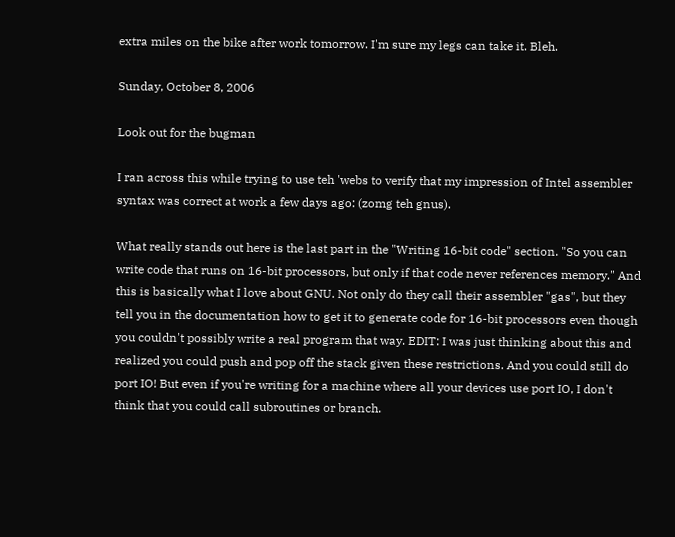extra miles on the bike after work tomorrow. I'm sure my legs can take it. Bleh.

Sunday, October 8, 2006

Look out for the bugman

I ran across this while trying to use teh 'webs to verify that my impression of Intel assembler syntax was correct at work a few days ago: (zomg teh gnus).

What really stands out here is the last part in the "Writing 16-bit code" section. "So you can write code that runs on 16-bit processors, but only if that code never references memory." And this is basically what I love about GNU. Not only do they call their assembler "gas", but they tell you in the documentation how to get it to generate code for 16-bit processors even though you couldn't possibly write a real program that way. EDIT: I was just thinking about this and realized you could push and pop off the stack given these restrictions. And you could still do port IO! But even if you're writing for a machine where all your devices use port IO, I don't think that you could call subroutines or branch.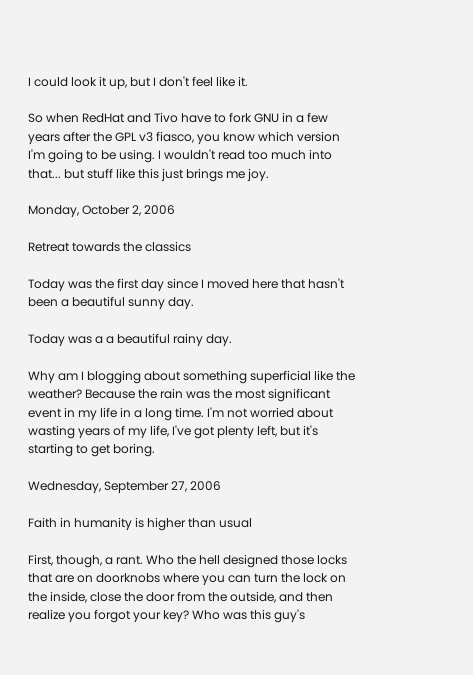I could look it up, but I don't feel like it.

So when RedHat and Tivo have to fork GNU in a few years after the GPL v3 fiasco, you know which version I'm going to be using. I wouldn't read too much into that... but stuff like this just brings me joy.

Monday, October 2, 2006

Retreat towards the classics

Today was the first day since I moved here that hasn't been a beautiful sunny day.

Today was a a beautiful rainy day.

Why am I blogging about something superficial like the weather? Because the rain was the most significant event in my life in a long time. I'm not worried about wasting years of my life, I've got plenty left, but it's starting to get boring.

Wednesday, September 27, 2006

Faith in humanity is higher than usual

First, though, a rant. Who the hell designed those locks that are on doorknobs where you can turn the lock on the inside, close the door from the outside, and then realize you forgot your key? Who was this guy's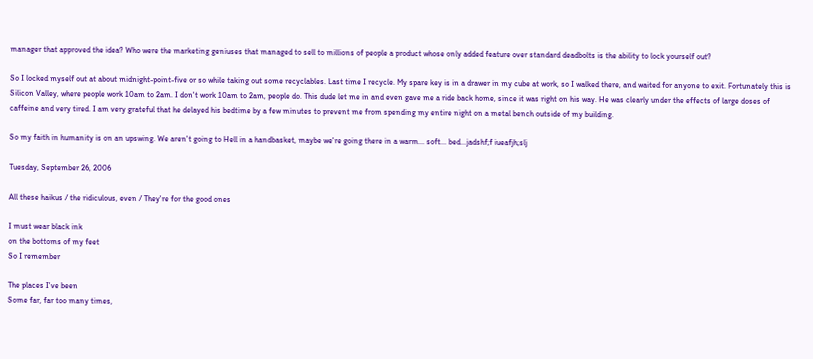manager that approved the idea? Who were the marketing geniuses that managed to sell to millions of people a product whose only added feature over standard deadbolts is the ability to lock yourself out?

So I locked myself out at about midnight-point-five or so while taking out some recyclables. Last time I recycle. My spare key is in a drawer in my cube at work, so I walked there, and waited for anyone to exit. Fortunately this is Silicon Valley, where people work 10am to 2am. I don't work 10am to 2am, people do. This dude let me in and even gave me a ride back home, since it was right on his way. He was clearly under the effects of large doses of caffeine and very tired. I am very grateful that he delayed his bedtime by a few minutes to prevent me from spending my entire night on a metal bench outside of my building.

So my faith in humanity is on an upswing. We aren't going to Hell in a handbasket, maybe we're going there in a warm... soft... bed...jadshf;f iueafjh;slj

Tuesday, September 26, 2006

All these haikus / the ridiculous, even / They're for the good ones

I must wear black ink
on the bottoms of my feet
So I remember

The places I've been
Some far, far too many times,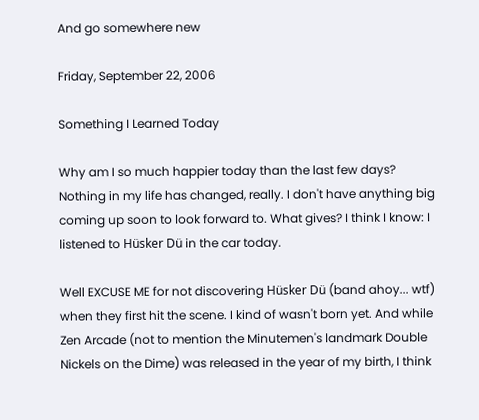And go somewhere new

Friday, September 22, 2006

Something I Learned Today

Why am I so much happier today than the last few days? Nothing in my life has changed, really. I don't have anything big coming up soon to look forward to. What gives? I think I know: I listened to Hüsker Dü in the car today.

Well EXCUSE ME for not discovering Hüsker Dü (band ahoy... wtf) when they first hit the scene. I kind of wasn't born yet. And while Zen Arcade (not to mention the Minutemen's landmark Double Nickels on the Dime) was released in the year of my birth, I think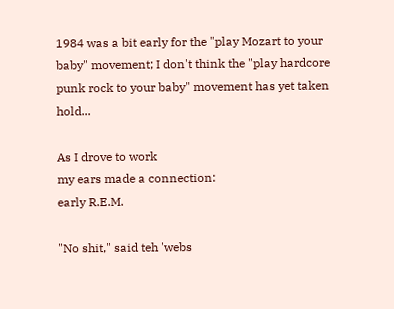1984 was a bit early for the "play Mozart to your baby" movement; I don't think the "play hardcore punk rock to your baby" movement has yet taken hold...

As I drove to work
my ears made a connection:
early R.E.M.

"No shit," said teh 'webs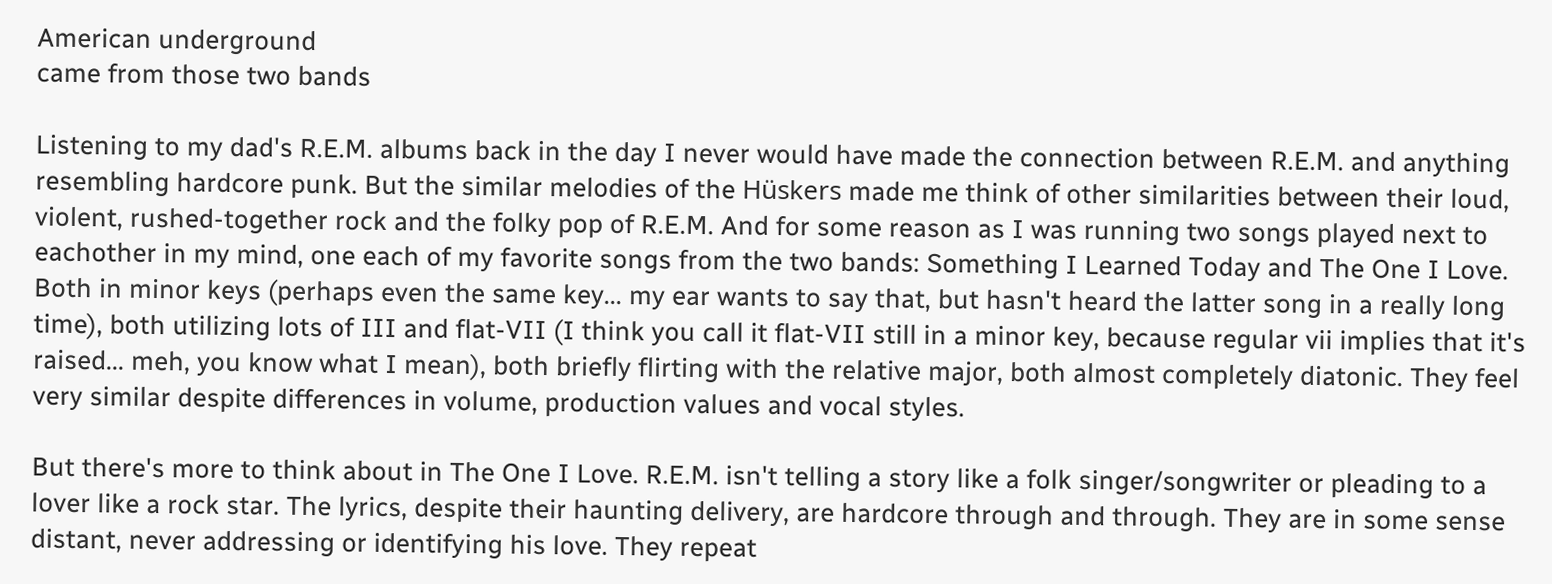American underground
came from those two bands

Listening to my dad's R.E.M. albums back in the day I never would have made the connection between R.E.M. and anything resembling hardcore punk. But the similar melodies of the Hüskers made me think of other similarities between their loud, violent, rushed-together rock and the folky pop of R.E.M. And for some reason as I was running two songs played next to eachother in my mind, one each of my favorite songs from the two bands: Something I Learned Today and The One I Love. Both in minor keys (perhaps even the same key... my ear wants to say that, but hasn't heard the latter song in a really long time), both utilizing lots of III and flat-VII (I think you call it flat-VII still in a minor key, because regular vii implies that it's raised... meh, you know what I mean), both briefly flirting with the relative major, both almost completely diatonic. They feel very similar despite differences in volume, production values and vocal styles.

But there's more to think about in The One I Love. R.E.M. isn't telling a story like a folk singer/songwriter or pleading to a lover like a rock star. The lyrics, despite their haunting delivery, are hardcore through and through. They are in some sense distant, never addressing or identifying his love. They repeat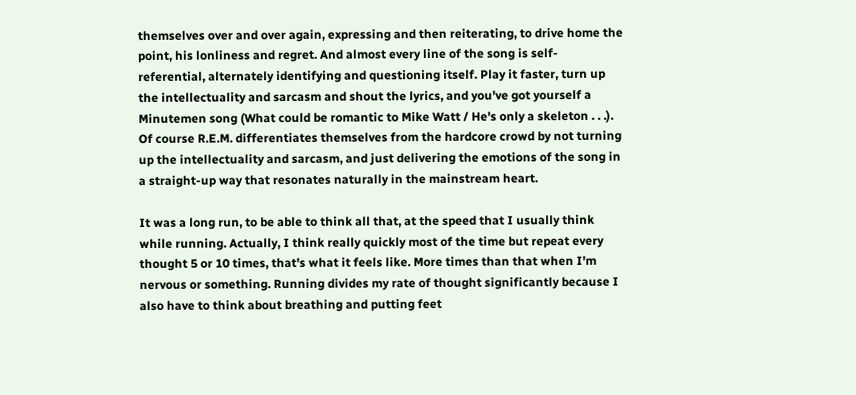themselves over and over again, expressing and then reiterating, to drive home the point, his lonliness and regret. And almost every line of the song is self-referential, alternately identifying and questioning itself. Play it faster, turn up the intellectuality and sarcasm and shout the lyrics, and you've got yourself a Minutemen song (What could be romantic to Mike Watt / He's only a skeleton . . .). Of course R.E.M. differentiates themselves from the hardcore crowd by not turning up the intellectuality and sarcasm, and just delivering the emotions of the song in a straight-up way that resonates naturally in the mainstream heart.

It was a long run, to be able to think all that, at the speed that I usually think while running. Actually, I think really quickly most of the time but repeat every thought 5 or 10 times, that's what it feels like. More times than that when I'm nervous or something. Running divides my rate of thought significantly because I also have to think about breathing and putting feet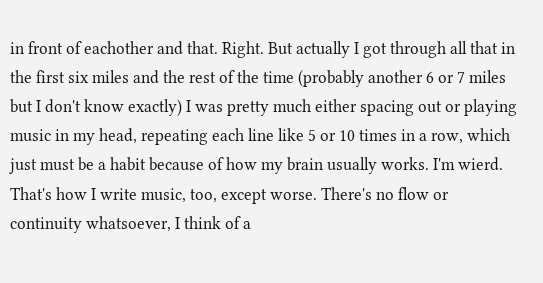in front of eachother and that. Right. But actually I got through all that in the first six miles and the rest of the time (probably another 6 or 7 miles but I don't know exactly) I was pretty much either spacing out or playing music in my head, repeating each line like 5 or 10 times in a row, which just must be a habit because of how my brain usually works. I'm wierd. That's how I write music, too, except worse. There's no flow or continuity whatsoever, I think of a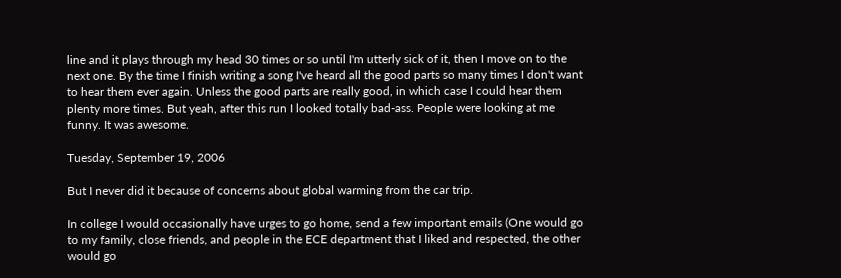line and it plays through my head 30 times or so until I'm utterly sick of it, then I move on to the next one. By the time I finish writing a song I've heard all the good parts so many times I don't want to hear them ever again. Unless the good parts are really good, in which case I could hear them plenty more times. But yeah, after this run I looked totally bad-ass. People were looking at me funny. It was awesome.

Tuesday, September 19, 2006

But I never did it because of concerns about global warming from the car trip.

In college I would occasionally have urges to go home, send a few important emails (One would go to my family, close friends, and people in the ECE department that I liked and respected, the other would go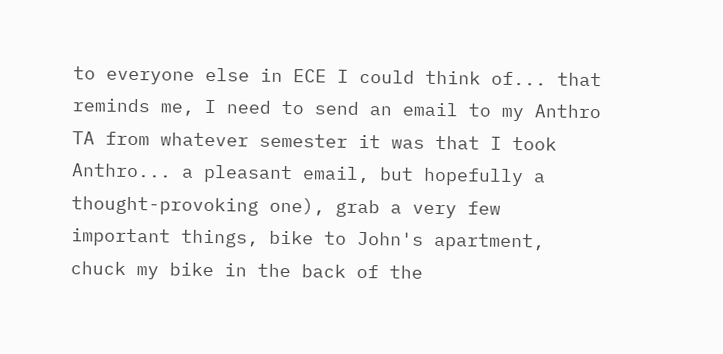to everyone else in ECE I could think of... that reminds me, I need to send an email to my Anthro TA from whatever semester it was that I took Anthro... a pleasant email, but hopefully a thought-provoking one), grab a very few important things, bike to John's apartment, chuck my bike in the back of the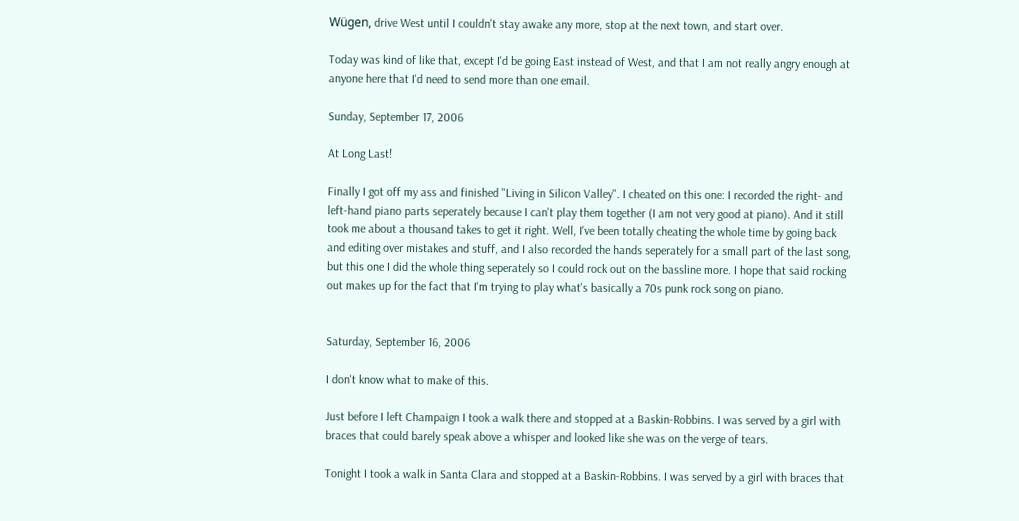Wügen, drive West until I couldn't stay awake any more, stop at the next town, and start over.

Today was kind of like that, except I'd be going East instead of West, and that I am not really angry enough at anyone here that I'd need to send more than one email.

Sunday, September 17, 2006

At Long Last!

Finally I got off my ass and finished "Living in Silicon Valley". I cheated on this one: I recorded the right- and left-hand piano parts seperately because I can't play them together (I am not very good at piano). And it still took me about a thousand takes to get it right. Well, I've been totally cheating the whole time by going back and editing over mistakes and stuff, and I also recorded the hands seperately for a small part of the last song, but this one I did the whole thing seperately so I could rock out on the bassline more. I hope that said rocking out makes up for the fact that I'm trying to play what's basically a 70s punk rock song on piano.


Saturday, September 16, 2006

I don't know what to make of this.

Just before I left Champaign I took a walk there and stopped at a Baskin-Robbins. I was served by a girl with braces that could barely speak above a whisper and looked like she was on the verge of tears.

Tonight I took a walk in Santa Clara and stopped at a Baskin-Robbins. I was served by a girl with braces that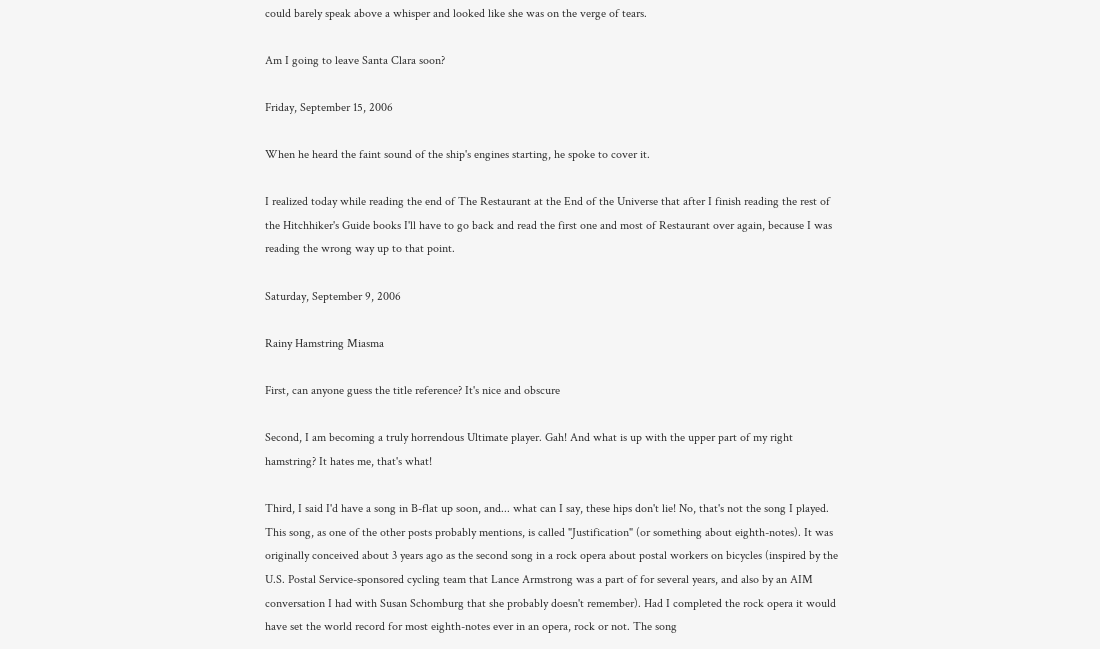could barely speak above a whisper and looked like she was on the verge of tears.

Am I going to leave Santa Clara soon?

Friday, September 15, 2006

When he heard the faint sound of the ship's engines starting, he spoke to cover it.

I realized today while reading the end of The Restaurant at the End of the Universe that after I finish reading the rest of the Hitchhiker's Guide books I'll have to go back and read the first one and most of Restaurant over again, because I was reading the wrong way up to that point.

Saturday, September 9, 2006

Rainy Hamstring Miasma

First, can anyone guess the title reference? It's nice and obscure

Second, I am becoming a truly horrendous Ultimate player. Gah! And what is up with the upper part of my right hamstring? It hates me, that's what!

Third, I said I'd have a song in B-flat up soon, and... what can I say, these hips don't lie! No, that's not the song I played. This song, as one of the other posts probably mentions, is called "Justification" (or something about eighth-notes). It was originally conceived about 3 years ago as the second song in a rock opera about postal workers on bicycles (inspired by the U.S. Postal Service-sponsored cycling team that Lance Armstrong was a part of for several years, and also by an AIM conversation I had with Susan Schomburg that she probably doesn't remember). Had I completed the rock opera it would have set the world record for most eighth-notes ever in an opera, rock or not. The song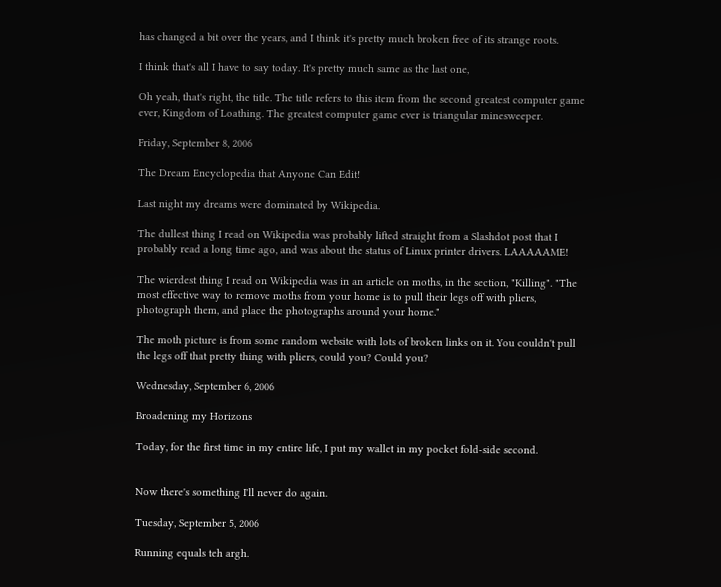has changed a bit over the years, and I think it's pretty much broken free of its strange roots.

I think that's all I have to say today. It's pretty much same as the last one,

Oh yeah, that's right, the title. The title refers to this item from the second greatest computer game ever, Kingdom of Loathing. The greatest computer game ever is triangular minesweeper.

Friday, September 8, 2006

The Dream Encyclopedia that Anyone Can Edit!

Last night my dreams were dominated by Wikipedia.

The dullest thing I read on Wikipedia was probably lifted straight from a Slashdot post that I probably read a long time ago, and was about the status of Linux printer drivers. LAAAAAME!

The wierdest thing I read on Wikipedia was in an article on moths, in the section, "Killing". "The most effective way to remove moths from your home is to pull their legs off with pliers, photograph them, and place the photographs around your home."

The moth picture is from some random website with lots of broken links on it. You couldn't pull the legs off that pretty thing with pliers, could you? Could you?

Wednesday, September 6, 2006

Broadening my Horizons

Today, for the first time in my entire life, I put my wallet in my pocket fold-side second.


Now there's something I'll never do again.

Tuesday, September 5, 2006

Running equals teh argh.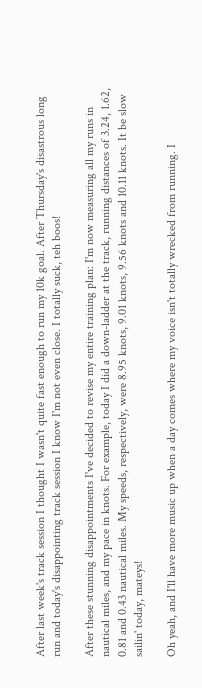After last week's track session I thought I wasn't quite fast enough to run my 10k goal. After Thursday's disastrous long run and today's disappointing track session I know I'm not even close. I totally suck, teh boos!

After these stunning disappointments I've decided to revise my entire training plan: I'm now measuring all my runs in nautical miles, and my pace in knots. For example, today I did a down-ladder at the track, running distances of 3.24, 1.62, 0.81 and 0.43 nautical miles. My speeds, respectively, were 8.95 knots, 9.01 knots, 9.56 knots and 10.11 knots. It be slow sailin' today, mateys!

Oh yeah, and I'll have more music up when a day comes where my voice isn't totally wrecked from running. I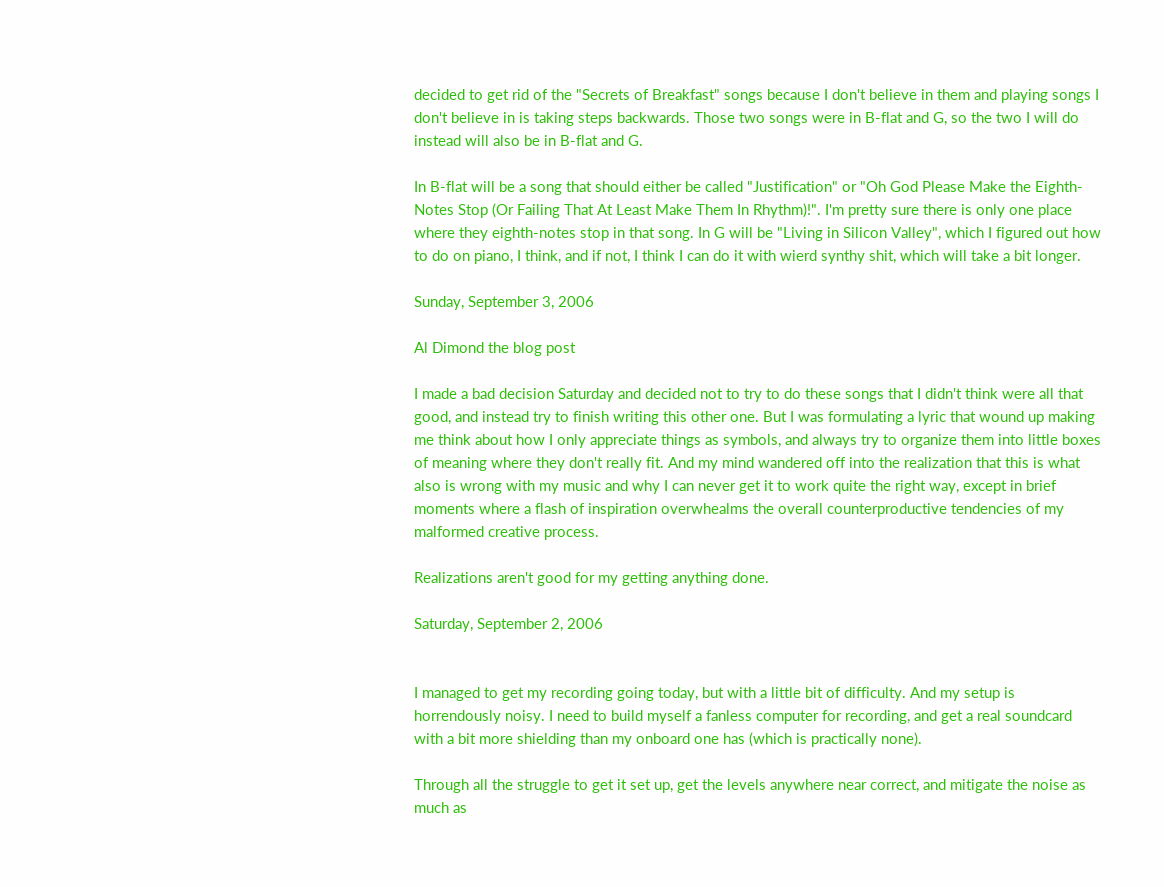decided to get rid of the "Secrets of Breakfast" songs because I don't believe in them and playing songs I don't believe in is taking steps backwards. Those two songs were in B-flat and G, so the two I will do instead will also be in B-flat and G.

In B-flat will be a song that should either be called "Justification" or "Oh God Please Make the Eighth-Notes Stop (Or Failing That At Least Make Them In Rhythm)!". I'm pretty sure there is only one place where they eighth-notes stop in that song. In G will be "Living in Silicon Valley", which I figured out how to do on piano, I think, and if not, I think I can do it with wierd synthy shit, which will take a bit longer.

Sunday, September 3, 2006

Al Dimond the blog post

I made a bad decision Saturday and decided not to try to do these songs that I didn't think were all that good, and instead try to finish writing this other one. But I was formulating a lyric that wound up making me think about how I only appreciate things as symbols, and always try to organize them into little boxes of meaning where they don't really fit. And my mind wandered off into the realization that this is what also is wrong with my music and why I can never get it to work quite the right way, except in brief moments where a flash of inspiration overwhealms the overall counterproductive tendencies of my malformed creative process.

Realizations aren't good for my getting anything done.

Saturday, September 2, 2006


I managed to get my recording going today, but with a little bit of difficulty. And my setup is horrendously noisy. I need to build myself a fanless computer for recording, and get a real soundcard with a bit more shielding than my onboard one has (which is practically none).

Through all the struggle to get it set up, get the levels anywhere near correct, and mitigate the noise as much as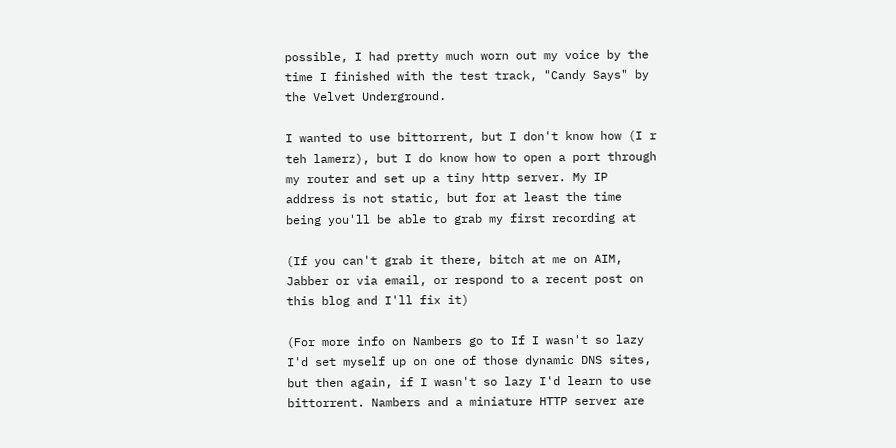possible, I had pretty much worn out my voice by the time I finished with the test track, "Candy Says" by the Velvet Underground.

I wanted to use bittorrent, but I don't know how (I r teh lamerz), but I do know how to open a port through my router and set up a tiny http server. My IP address is not static, but for at least the time being you'll be able to grab my first recording at

(If you can't grab it there, bitch at me on AIM, Jabber or via email, or respond to a recent post on this blog and I'll fix it)

(For more info on Nambers go to If I wasn't so lazy I'd set myself up on one of those dynamic DNS sites, but then again, if I wasn't so lazy I'd learn to use bittorrent. Nambers and a miniature HTTP server are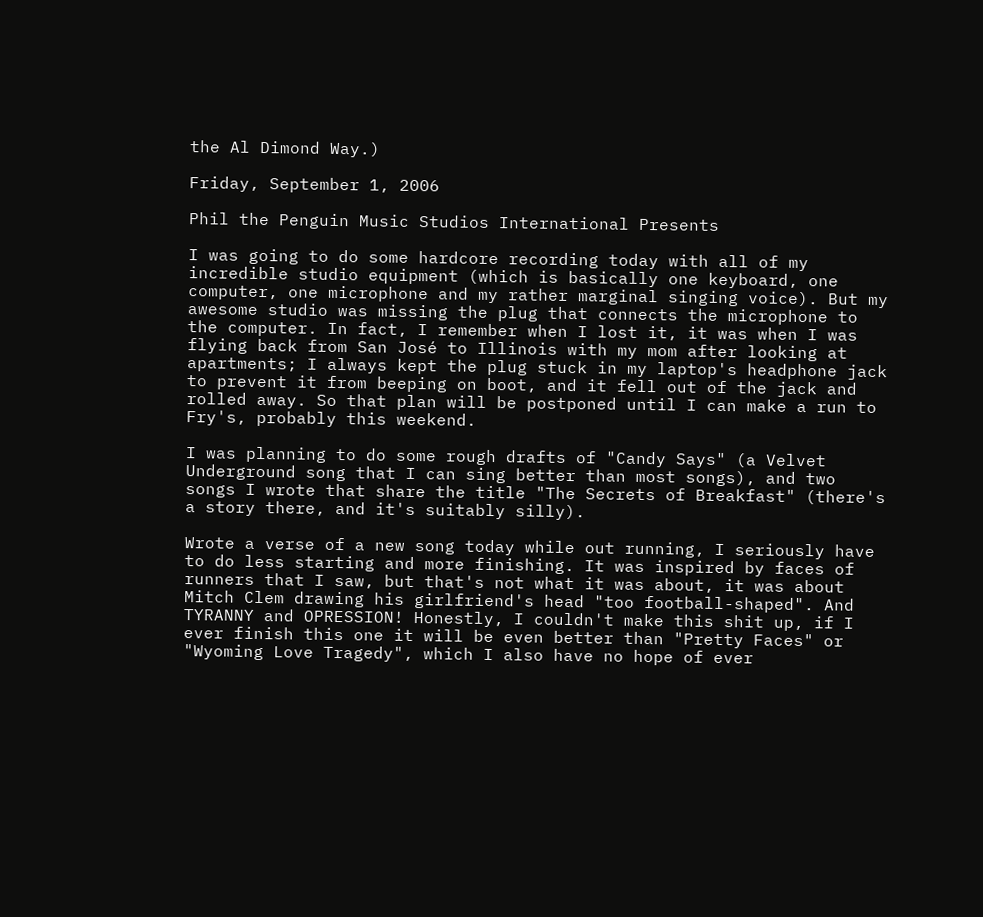the Al Dimond Way.)

Friday, September 1, 2006

Phil the Penguin Music Studios International Presents

I was going to do some hardcore recording today with all of my incredible studio equipment (which is basically one keyboard, one computer, one microphone and my rather marginal singing voice). But my awesome studio was missing the plug that connects the microphone to the computer. In fact, I remember when I lost it, it was when I was flying back from San José to Illinois with my mom after looking at apartments; I always kept the plug stuck in my laptop's headphone jack to prevent it from beeping on boot, and it fell out of the jack and rolled away. So that plan will be postponed until I can make a run to Fry's, probably this weekend.

I was planning to do some rough drafts of "Candy Says" (a Velvet Underground song that I can sing better than most songs), and two songs I wrote that share the title "The Secrets of Breakfast" (there's a story there, and it's suitably silly).

Wrote a verse of a new song today while out running, I seriously have to do less starting and more finishing. It was inspired by faces of runners that I saw, but that's not what it was about, it was about Mitch Clem drawing his girlfriend's head "too football-shaped". And TYRANNY and OPRESSION! Honestly, I couldn't make this shit up, if I ever finish this one it will be even better than "Pretty Faces" or "Wyoming Love Tragedy", which I also have no hope of ever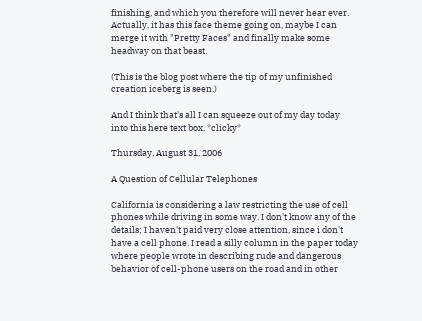finishing, and which you therefore will never hear ever. Actually, it has this face theme going on, maybe I can merge it with "Pretty Faces" and finally make some headway on that beast.

(This is the blog post where the tip of my unfinished creation iceberg is seen.)

And I think that's all I can squeeze out of my day today into this here text box. *clicky*

Thursday, August 31, 2006

A Question of Cellular Telephones

California is considering a law restricting the use of cell phones while driving in some way. I don't know any of the details; I haven't paid very close attention, since i don't have a cell phone. I read a silly column in the paper today where people wrote in describing rude and dangerous behavior of cell-phone users on the road and in other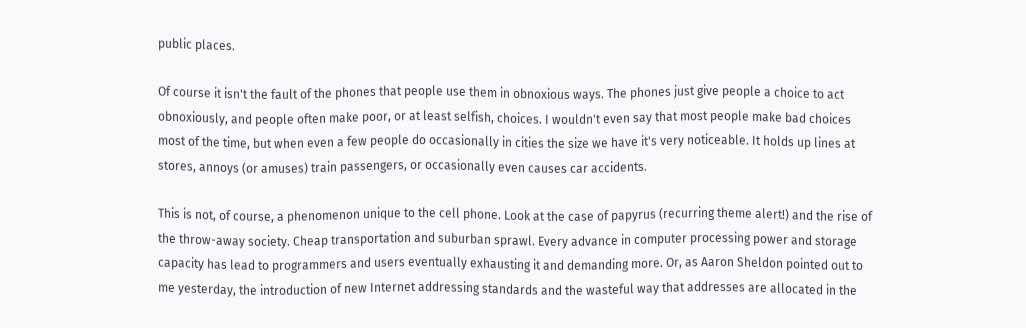public places.

Of course it isn't the fault of the phones that people use them in obnoxious ways. The phones just give people a choice to act obnoxiously, and people often make poor, or at least selfish, choices. I wouldn't even say that most people make bad choices most of the time, but when even a few people do occasionally in cities the size we have it's very noticeable. It holds up lines at stores, annoys (or amuses) train passengers, or occasionally even causes car accidents.

This is not, of course, a phenomenon unique to the cell phone. Look at the case of papyrus (recurring theme alert!) and the rise of the throw-away society. Cheap transportation and suburban sprawl. Every advance in computer processing power and storage capacity has lead to programmers and users eventually exhausting it and demanding more. Or, as Aaron Sheldon pointed out to me yesterday, the introduction of new Internet addressing standards and the wasteful way that addresses are allocated in the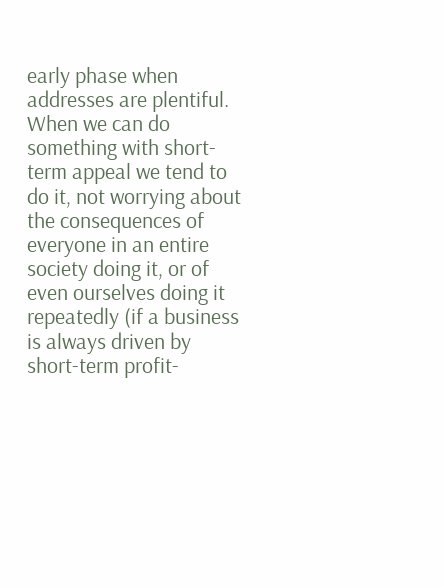early phase when addresses are plentiful. When we can do something with short-term appeal we tend to do it, not worrying about the consequences of everyone in an entire society doing it, or of even ourselves doing it repeatedly (if a business is always driven by short-term profit-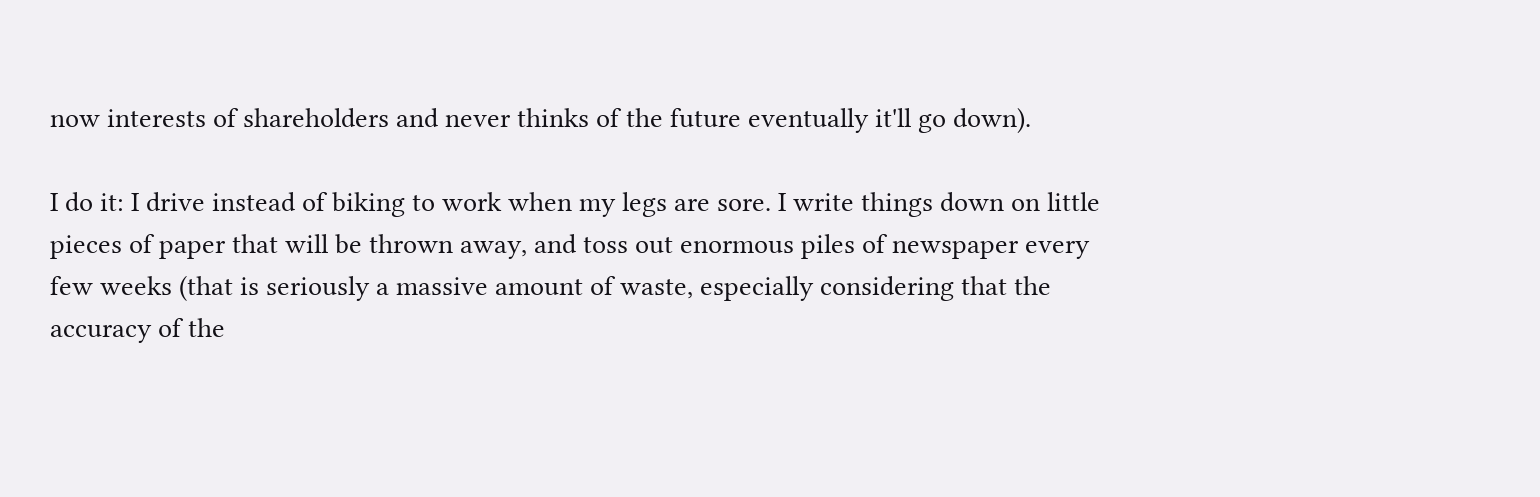now interests of shareholders and never thinks of the future eventually it'll go down).

I do it: I drive instead of biking to work when my legs are sore. I write things down on little pieces of paper that will be thrown away, and toss out enormous piles of newspaper every few weeks (that is seriously a massive amount of waste, especially considering that the accuracy of the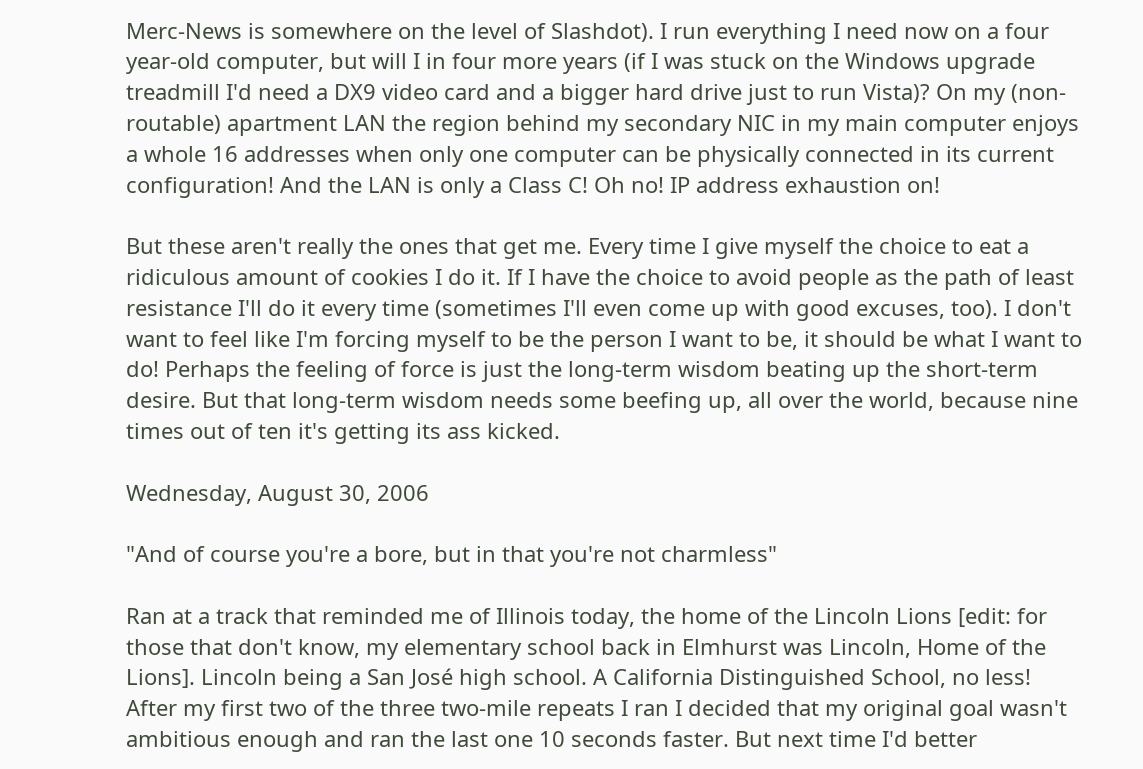Merc-News is somewhere on the level of Slashdot). I run everything I need now on a four year-old computer, but will I in four more years (if I was stuck on the Windows upgrade treadmill I'd need a DX9 video card and a bigger hard drive just to run Vista)? On my (non-routable) apartment LAN the region behind my secondary NIC in my main computer enjoys a whole 16 addresses when only one computer can be physically connected in its current configuration! And the LAN is only a Class C! Oh no! IP address exhaustion on!

But these aren't really the ones that get me. Every time I give myself the choice to eat a ridiculous amount of cookies I do it. If I have the choice to avoid people as the path of least resistance I'll do it every time (sometimes I'll even come up with good excuses, too). I don't want to feel like I'm forcing myself to be the person I want to be, it should be what I want to do! Perhaps the feeling of force is just the long-term wisdom beating up the short-term desire. But that long-term wisdom needs some beefing up, all over the world, because nine times out of ten it's getting its ass kicked.

Wednesday, August 30, 2006

"And of course you're a bore, but in that you're not charmless"

Ran at a track that reminded me of Illinois today, the home of the Lincoln Lions [edit: for those that don't know, my elementary school back in Elmhurst was Lincoln, Home of the Lions]. Lincoln being a San José high school. A California Distinguished School, no less! After my first two of the three two-mile repeats I ran I decided that my original goal wasn't ambitious enough and ran the last one 10 seconds faster. But next time I'd better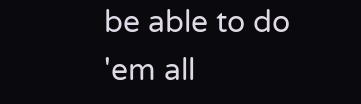be able to do 'em all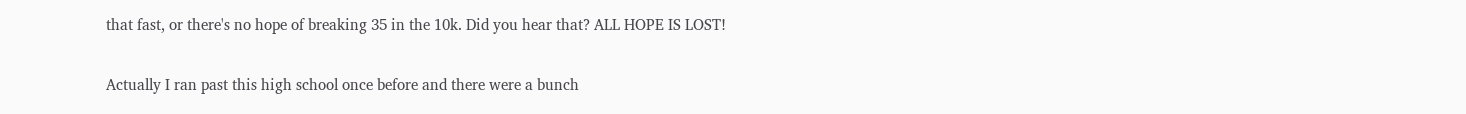that fast, or there's no hope of breaking 35 in the 10k. Did you hear that? ALL HOPE IS LOST!

Actually I ran past this high school once before and there were a bunch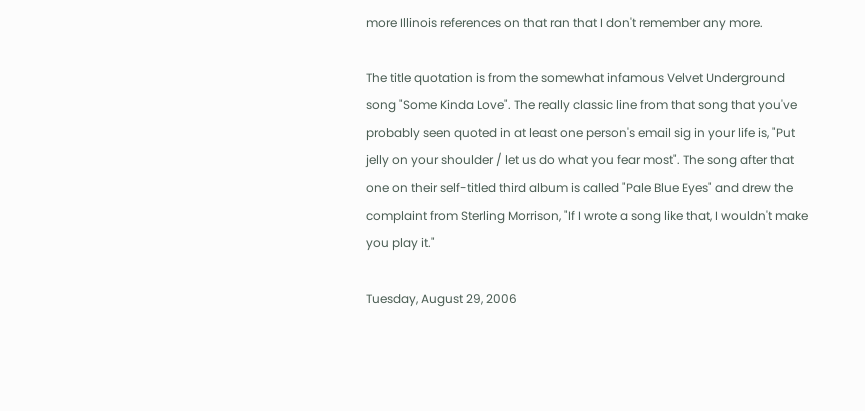more Illinois references on that ran that I don't remember any more.

The title quotation is from the somewhat infamous Velvet Underground song "Some Kinda Love". The really classic line from that song that you've probably seen quoted in at least one person's email sig in your life is, "Put jelly on your shoulder / let us do what you fear most". The song after that one on their self-titled third album is called "Pale Blue Eyes" and drew the complaint from Sterling Morrison, "If I wrote a song like that, I wouldn't make you play it."

Tuesday, August 29, 2006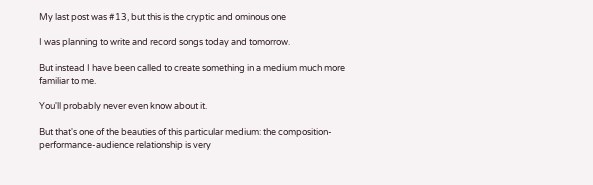My last post was #13, but this is the cryptic and ominous one

I was planning to write and record songs today and tomorrow.

But instead I have been called to create something in a medium much more familiar to me.

You'll probably never even know about it.

But that's one of the beauties of this particular medium: the composition-performance-audience relationship is very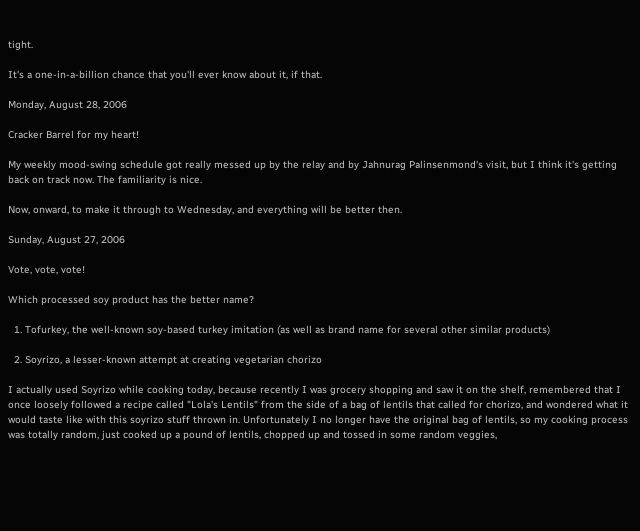tight.

It's a one-in-a-billion chance that you'll ever know about it, if that.

Monday, August 28, 2006

Cracker Barrel for my heart!

My weekly mood-swing schedule got really messed up by the relay and by Jahnurag Palinsenmond's visit, but I think it's getting back on track now. The familiarity is nice.

Now, onward, to make it through to Wednesday, and everything will be better then.

Sunday, August 27, 2006

Vote, vote, vote!

Which processed soy product has the better name?

  1. Tofurkey, the well-known soy-based turkey imitation (as well as brand name for several other similar products)

  2. Soyrizo, a lesser-known attempt at creating vegetarian chorizo

I actually used Soyrizo while cooking today, because recently I was grocery shopping and saw it on the shelf, remembered that I once loosely followed a recipe called "Lola's Lentils" from the side of a bag of lentils that called for chorizo, and wondered what it would taste like with this soyrizo stuff thrown in. Unfortunately I no longer have the original bag of lentils, so my cooking process was totally random, just cooked up a pound of lentils, chopped up and tossed in some random veggies,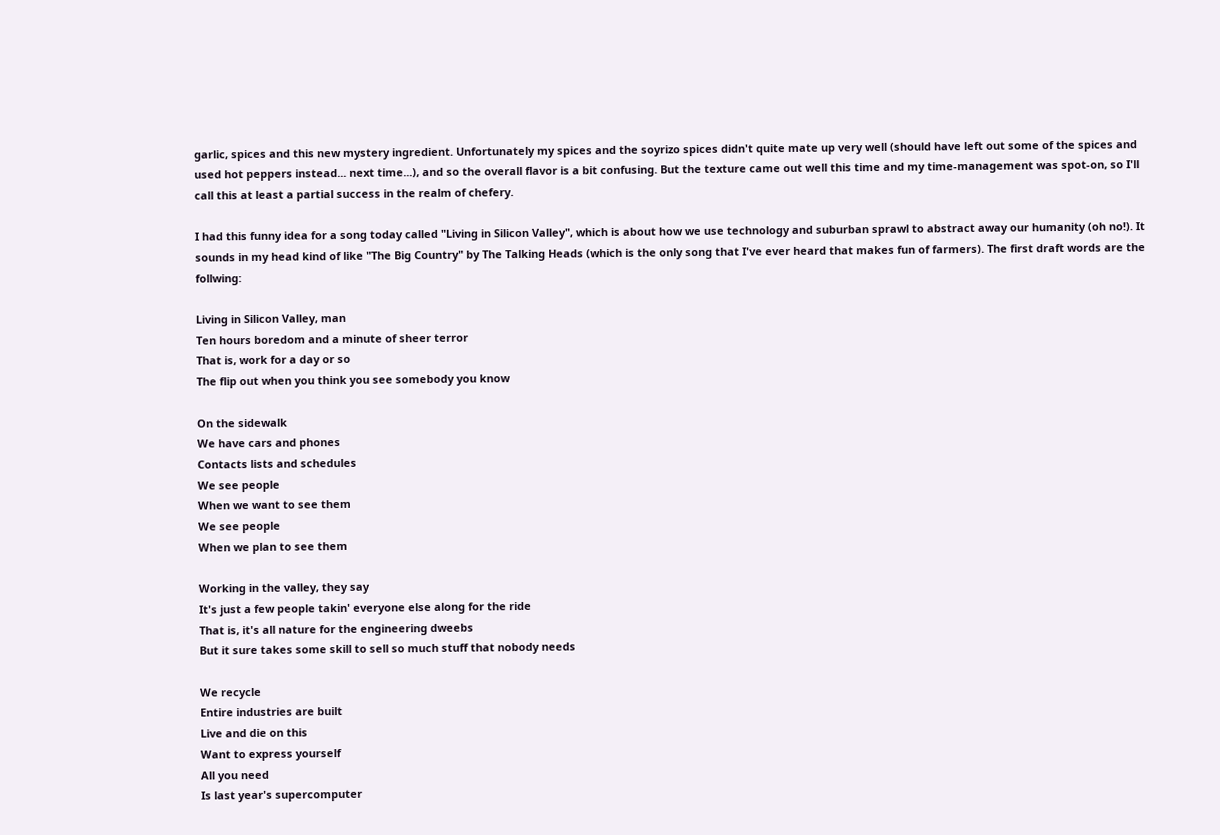garlic, spices and this new mystery ingredient. Unfortunately my spices and the soyrizo spices didn't quite mate up very well (should have left out some of the spices and used hot peppers instead... next time...), and so the overall flavor is a bit confusing. But the texture came out well this time and my time-management was spot-on, so I'll call this at least a partial success in the realm of chefery.

I had this funny idea for a song today called "Living in Silicon Valley", which is about how we use technology and suburban sprawl to abstract away our humanity (oh no!). It sounds in my head kind of like "The Big Country" by The Talking Heads (which is the only song that I've ever heard that makes fun of farmers). The first draft words are the follwing:

Living in Silicon Valley, man
Ten hours boredom and a minute of sheer terror
That is, work for a day or so
The flip out when you think you see somebody you know

On the sidewalk
We have cars and phones
Contacts lists and schedules
We see people
When we want to see them
We see people
When we plan to see them

Working in the valley, they say
It's just a few people takin' everyone else along for the ride
That is, it's all nature for the engineering dweebs
But it sure takes some skill to sell so much stuff that nobody needs

We recycle
Entire industries are built
Live and die on this
Want to express yourself
All you need
Is last year's supercomputer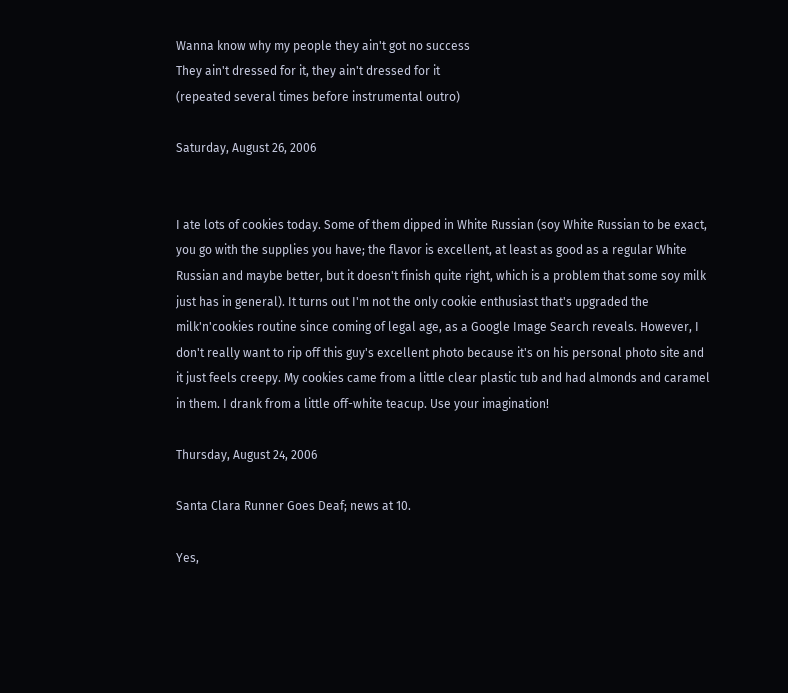Wanna know why my people they ain't got no success
They ain't dressed for it, they ain't dressed for it
(repeated several times before instrumental outro)

Saturday, August 26, 2006


I ate lots of cookies today. Some of them dipped in White Russian (soy White Russian to be exact, you go with the supplies you have; the flavor is excellent, at least as good as a regular White Russian and maybe better, but it doesn't finish quite right, which is a problem that some soy milk just has in general). It turns out I'm not the only cookie enthusiast that's upgraded the milk'n'cookies routine since coming of legal age, as a Google Image Search reveals. However, I don't really want to rip off this guy's excellent photo because it's on his personal photo site and it just feels creepy. My cookies came from a little clear plastic tub and had almonds and caramel in them. I drank from a little off-white teacup. Use your imagination!

Thursday, August 24, 2006

Santa Clara Runner Goes Deaf; news at 10.

Yes,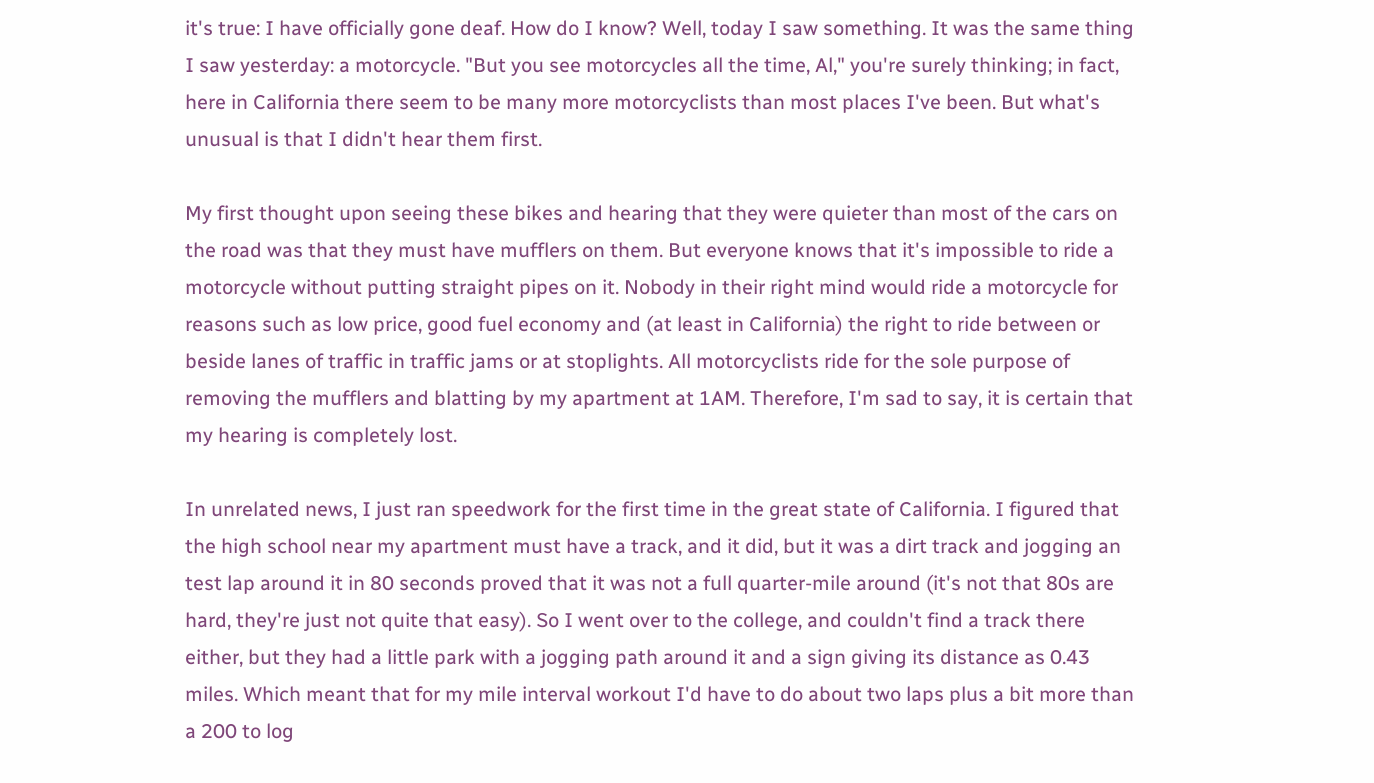it's true: I have officially gone deaf. How do I know? Well, today I saw something. It was the same thing I saw yesterday: a motorcycle. "But you see motorcycles all the time, Al," you're surely thinking; in fact, here in California there seem to be many more motorcyclists than most places I've been. But what's unusual is that I didn't hear them first.

My first thought upon seeing these bikes and hearing that they were quieter than most of the cars on the road was that they must have mufflers on them. But everyone knows that it's impossible to ride a motorcycle without putting straight pipes on it. Nobody in their right mind would ride a motorcycle for reasons such as low price, good fuel economy and (at least in California) the right to ride between or beside lanes of traffic in traffic jams or at stoplights. All motorcyclists ride for the sole purpose of removing the mufflers and blatting by my apartment at 1AM. Therefore, I'm sad to say, it is certain that my hearing is completely lost.

In unrelated news, I just ran speedwork for the first time in the great state of California. I figured that the high school near my apartment must have a track, and it did, but it was a dirt track and jogging an test lap around it in 80 seconds proved that it was not a full quarter-mile around (it's not that 80s are hard, they're just not quite that easy). So I went over to the college, and couldn't find a track there either, but they had a little park with a jogging path around it and a sign giving its distance as 0.43 miles. Which meant that for my mile interval workout I'd have to do about two laps plus a bit more than a 200 to log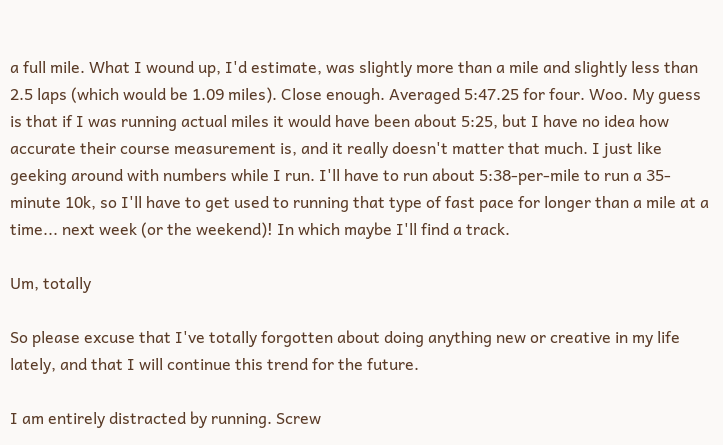a full mile. What I wound up, I'd estimate, was slightly more than a mile and slightly less than 2.5 laps (which would be 1.09 miles). Close enough. Averaged 5:47.25 for four. Woo. My guess is that if I was running actual miles it would have been about 5:25, but I have no idea how accurate their course measurement is, and it really doesn't matter that much. I just like geeking around with numbers while I run. I'll have to run about 5:38-per-mile to run a 35-minute 10k, so I'll have to get used to running that type of fast pace for longer than a mile at a time... next week (or the weekend)! In which maybe I'll find a track.

Um, totally

So please excuse that I've totally forgotten about doing anything new or creative in my life lately, and that I will continue this trend for the future.

I am entirely distracted by running. Screw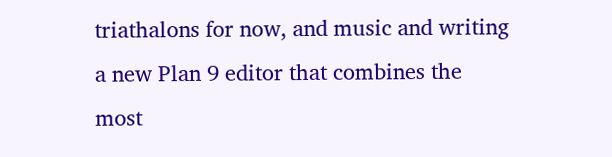triathalons for now, and music and writing a new Plan 9 editor that combines the most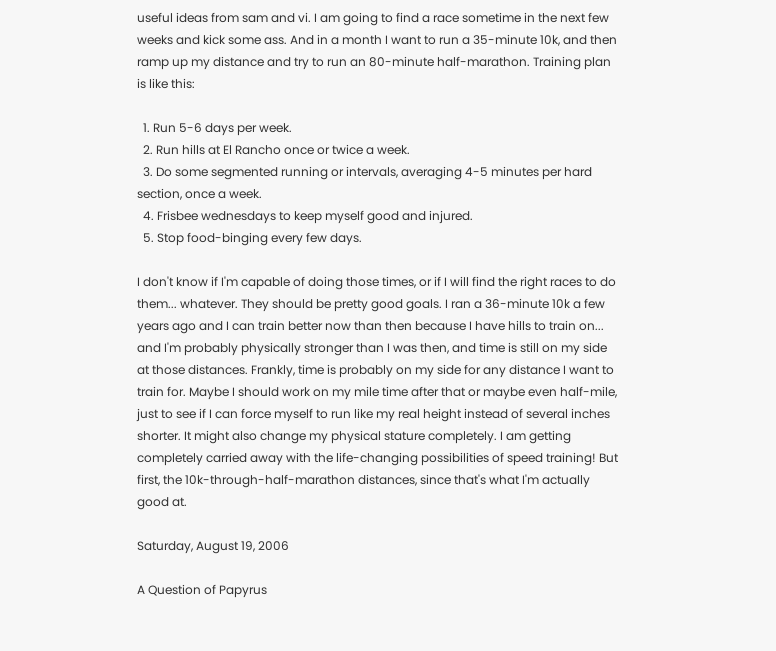useful ideas from sam and vi. I am going to find a race sometime in the next few weeks and kick some ass. And in a month I want to run a 35-minute 10k, and then ramp up my distance and try to run an 80-minute half-marathon. Training plan is like this:

  1. Run 5-6 days per week.
  2. Run hills at El Rancho once or twice a week.
  3. Do some segmented running or intervals, averaging 4-5 minutes per hard section, once a week.
  4. Frisbee wednesdays to keep myself good and injured.
  5. Stop food-binging every few days.

I don't know if I'm capable of doing those times, or if I will find the right races to do them... whatever. They should be pretty good goals. I ran a 36-minute 10k a few years ago and I can train better now than then because I have hills to train on... and I'm probably physically stronger than I was then, and time is still on my side at those distances. Frankly, time is probably on my side for any distance I want to train for. Maybe I should work on my mile time after that or maybe even half-mile, just to see if I can force myself to run like my real height instead of several inches shorter. It might also change my physical stature completely. I am getting completely carried away with the life-changing possibilities of speed training! But first, the 10k-through-half-marathon distances, since that's what I'm actually good at.

Saturday, August 19, 2006

A Question of Papyrus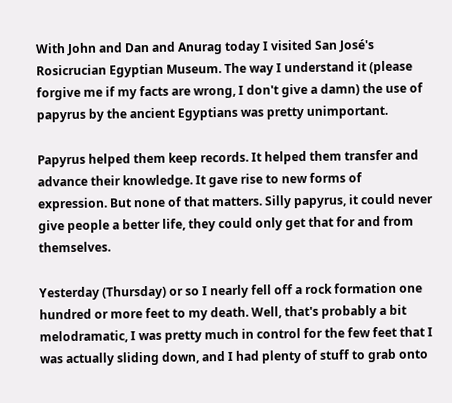With John and Dan and Anurag today I visited San José's Rosicrucian Egyptian Museum. The way I understand it (please forgive me if my facts are wrong, I don't give a damn) the use of papyrus by the ancient Egyptians was pretty unimportant.

Papyrus helped them keep records. It helped them transfer and advance their knowledge. It gave rise to new forms of expression. But none of that matters. Silly papyrus, it could never give people a better life, they could only get that for and from themselves.

Yesterday (Thursday) or so I nearly fell off a rock formation one hundred or more feet to my death. Well, that's probably a bit melodramatic, I was pretty much in control for the few feet that I was actually sliding down, and I had plenty of stuff to grab onto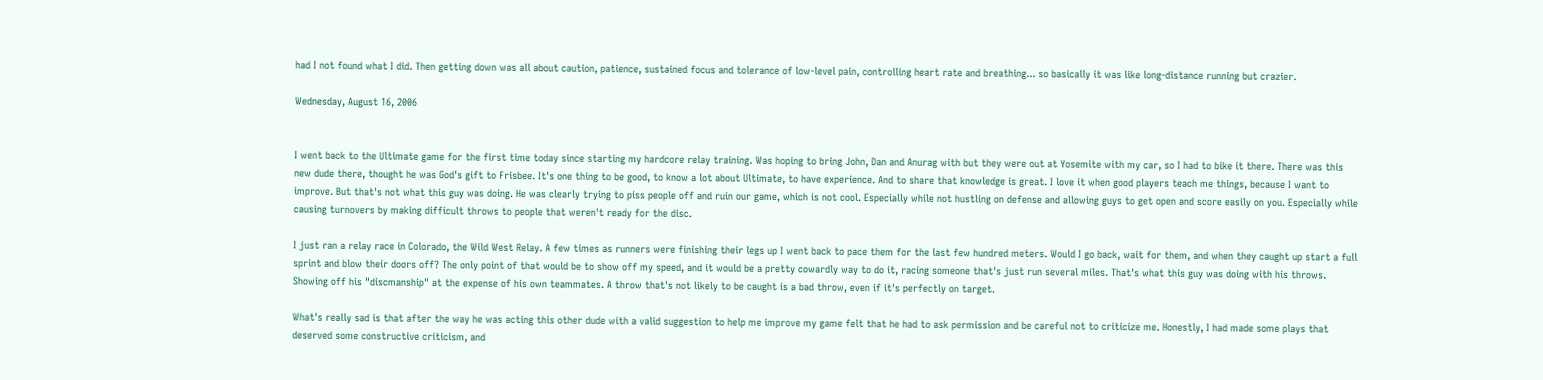had I not found what I did. Then getting down was all about caution, patience, sustained focus and tolerance of low-level pain, controlling heart rate and breathing... so basically it was like long-distance running but crazier.

Wednesday, August 16, 2006


I went back to the Ultimate game for the first time today since starting my hardcore relay training. Was hoping to bring John, Dan and Anurag with but they were out at Yosemite with my car, so I had to bike it there. There was this new dude there, thought he was God's gift to Frisbee. It's one thing to be good, to know a lot about Ultimate, to have experience. And to share that knowledge is great. I love it when good players teach me things, because I want to improve. But that's not what this guy was doing. He was clearly trying to piss people off and ruin our game, which is not cool. Especially while not hustling on defense and allowing guys to get open and score easily on you. Especially while causing turnovers by making difficult throws to people that weren't ready for the disc.

I just ran a relay race in Colorado, the Wild West Relay. A few times as runners were finishing their legs up I went back to pace them for the last few hundred meters. Would I go back, wait for them, and when they caught up start a full sprint and blow their doors off? The only point of that would be to show off my speed, and it would be a pretty cowardly way to do it, racing someone that's just run several miles. That's what this guy was doing with his throws. Showing off his "discmanship" at the expense of his own teammates. A throw that's not likely to be caught is a bad throw, even if it's perfectly on target.

What's really sad is that after the way he was acting this other dude with a valid suggestion to help me improve my game felt that he had to ask permission and be careful not to criticize me. Honestly, I had made some plays that deserved some constructive criticism, and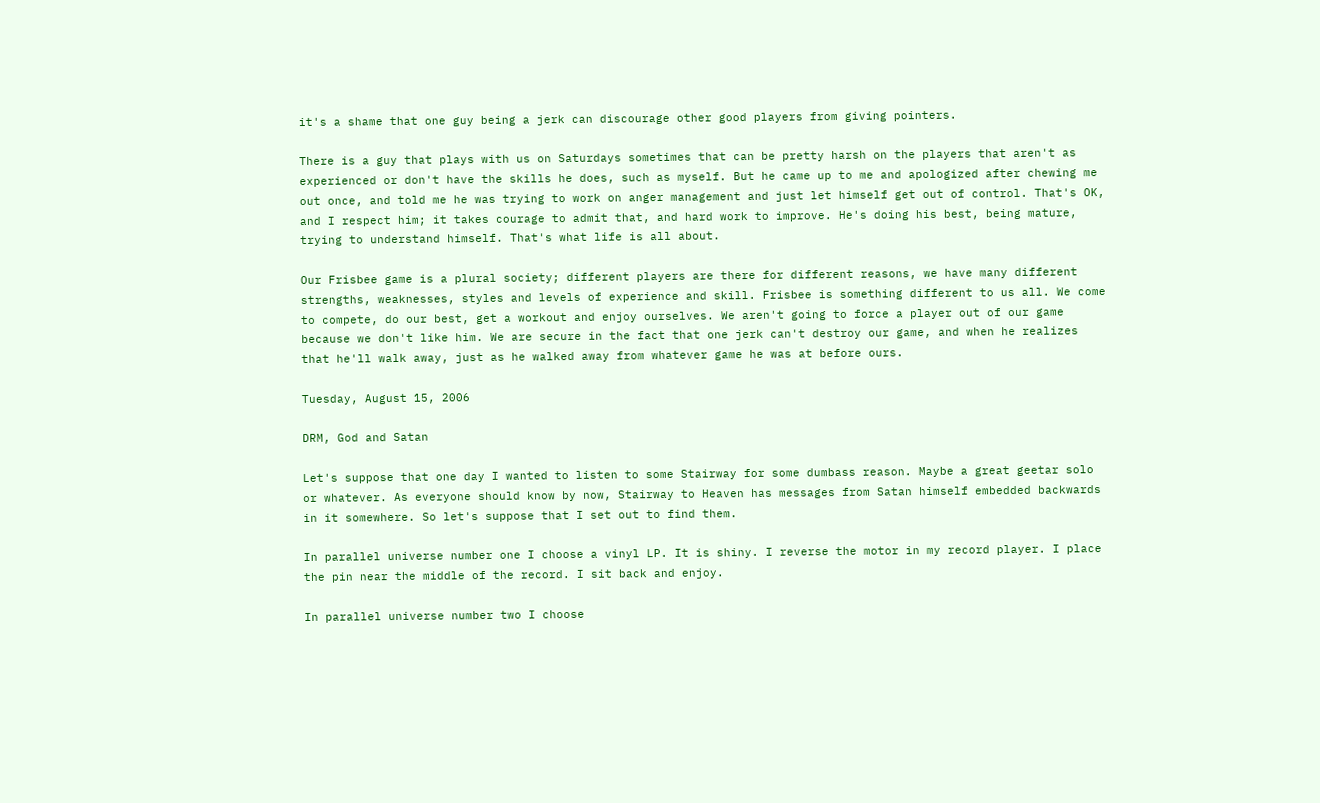it's a shame that one guy being a jerk can discourage other good players from giving pointers.

There is a guy that plays with us on Saturdays sometimes that can be pretty harsh on the players that aren't as experienced or don't have the skills he does, such as myself. But he came up to me and apologized after chewing me out once, and told me he was trying to work on anger management and just let himself get out of control. That's OK, and I respect him; it takes courage to admit that, and hard work to improve. He's doing his best, being mature, trying to understand himself. That's what life is all about.

Our Frisbee game is a plural society; different players are there for different reasons, we have many different strengths, weaknesses, styles and levels of experience and skill. Frisbee is something different to us all. We come to compete, do our best, get a workout and enjoy ourselves. We aren't going to force a player out of our game because we don't like him. We are secure in the fact that one jerk can't destroy our game, and when he realizes that he'll walk away, just as he walked away from whatever game he was at before ours.

Tuesday, August 15, 2006

DRM, God and Satan

Let's suppose that one day I wanted to listen to some Stairway for some dumbass reason. Maybe a great geetar solo or whatever. As everyone should know by now, Stairway to Heaven has messages from Satan himself embedded backwards in it somewhere. So let's suppose that I set out to find them.

In parallel universe number one I choose a vinyl LP. It is shiny. I reverse the motor in my record player. I place the pin near the middle of the record. I sit back and enjoy.

In parallel universe number two I choose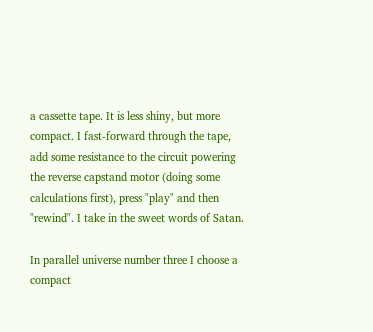a cassette tape. It is less shiny, but more compact. I fast-forward through the tape, add some resistance to the circuit powering the reverse capstand motor (doing some calculations first), press "play" and then "rewind". I take in the sweet words of Satan.

In parallel universe number three I choose a compact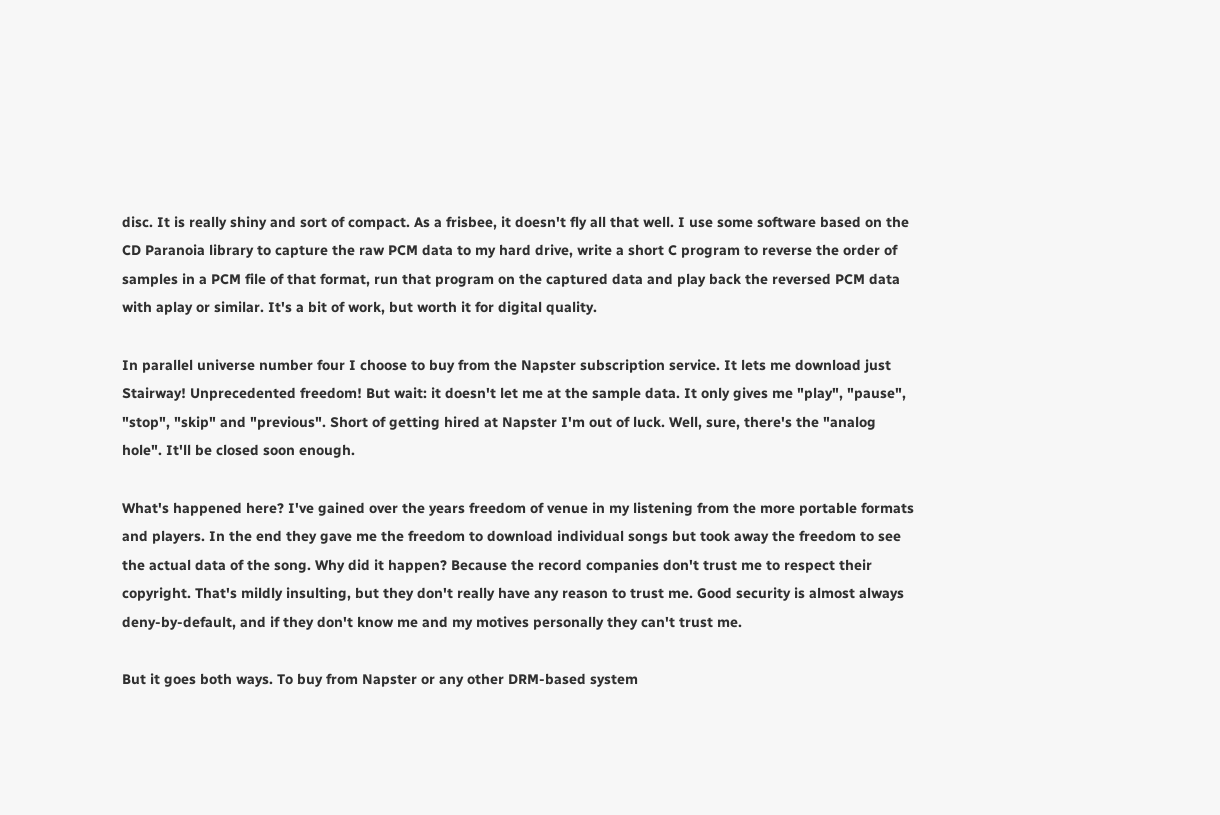disc. It is really shiny and sort of compact. As a frisbee, it doesn't fly all that well. I use some software based on the CD Paranoia library to capture the raw PCM data to my hard drive, write a short C program to reverse the order of samples in a PCM file of that format, run that program on the captured data and play back the reversed PCM data with aplay or similar. It's a bit of work, but worth it for digital quality.

In parallel universe number four I choose to buy from the Napster subscription service. It lets me download just Stairway! Unprecedented freedom! But wait: it doesn't let me at the sample data. It only gives me "play", "pause", "stop", "skip" and "previous". Short of getting hired at Napster I'm out of luck. Well, sure, there's the "analog hole". It'll be closed soon enough.

What's happened here? I've gained over the years freedom of venue in my listening from the more portable formats and players. In the end they gave me the freedom to download individual songs but took away the freedom to see the actual data of the song. Why did it happen? Because the record companies don't trust me to respect their copyright. That's mildly insulting, but they don't really have any reason to trust me. Good security is almost always deny-by-default, and if they don't know me and my motives personally they can't trust me.

But it goes both ways. To buy from Napster or any other DRM-based system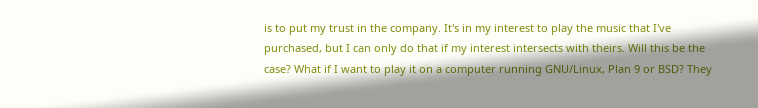is to put my trust in the company. It's in my interest to play the music that I've purchased, but I can only do that if my interest intersects with theirs. Will this be the case? What if I want to play it on a computer running GNU/Linux, Plan 9 or BSD? They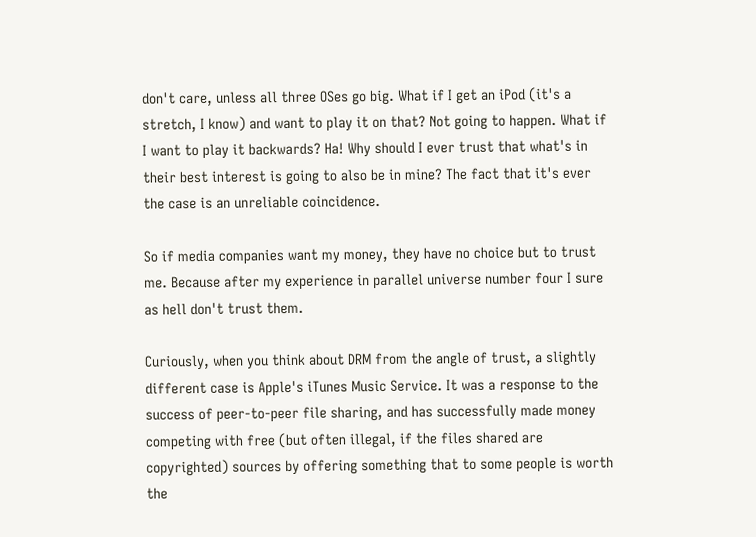don't care, unless all three OSes go big. What if I get an iPod (it's a stretch, I know) and want to play it on that? Not going to happen. What if I want to play it backwards? Ha! Why should I ever trust that what's in their best interest is going to also be in mine? The fact that it's ever the case is an unreliable coincidence.

So if media companies want my money, they have no choice but to trust me. Because after my experience in parallel universe number four I sure as hell don't trust them.

Curiously, when you think about DRM from the angle of trust, a slightly different case is Apple's iTunes Music Service. It was a response to the success of peer-to-peer file sharing, and has successfully made money competing with free (but often illegal, if the files shared are copyrighted) sources by offering something that to some people is worth the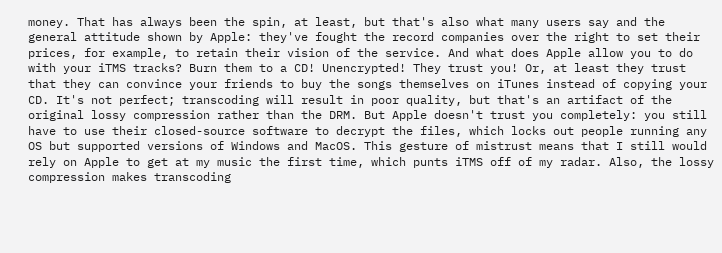money. That has always been the spin, at least, but that's also what many users say and the general attitude shown by Apple: they've fought the record companies over the right to set their prices, for example, to retain their vision of the service. And what does Apple allow you to do with your iTMS tracks? Burn them to a CD! Unencrypted! They trust you! Or, at least they trust that they can convince your friends to buy the songs themselves on iTunes instead of copying your CD. It's not perfect; transcoding will result in poor quality, but that's an artifact of the original lossy compression rather than the DRM. But Apple doesn't trust you completely: you still have to use their closed-source software to decrypt the files, which locks out people running any OS but supported versions of Windows and MacOS. This gesture of mistrust means that I still would rely on Apple to get at my music the first time, which punts iTMS off of my radar. Also, the lossy compression makes transcoding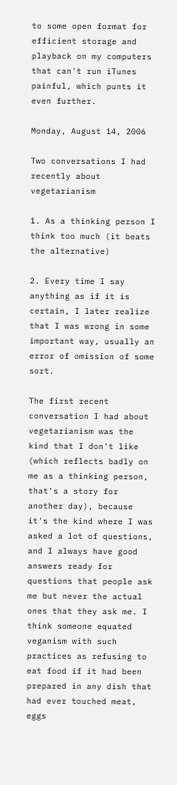to some open format for efficient storage and playback on my computers that can't run iTunes painful, which punts it even further.

Monday, August 14, 2006

Two conversations I had recently about vegetarianism

1. As a thinking person I think too much (it beats the alternative)

2. Every time I say anything as if it is certain, I later realize that I was wrong in some important way, usually an error of omission of some sort.

The first recent conversation I had about vegetarianism was the kind that I don't like (which reflects badly on me as a thinking person, that's a story for another day), because it's the kind where I was asked a lot of questions, and I always have good answers ready for questions that people ask me but never the actual ones that they ask me. I think someone equated veganism with such practices as refusing to eat food if it had been prepared in any dish that had ever touched meat, eggs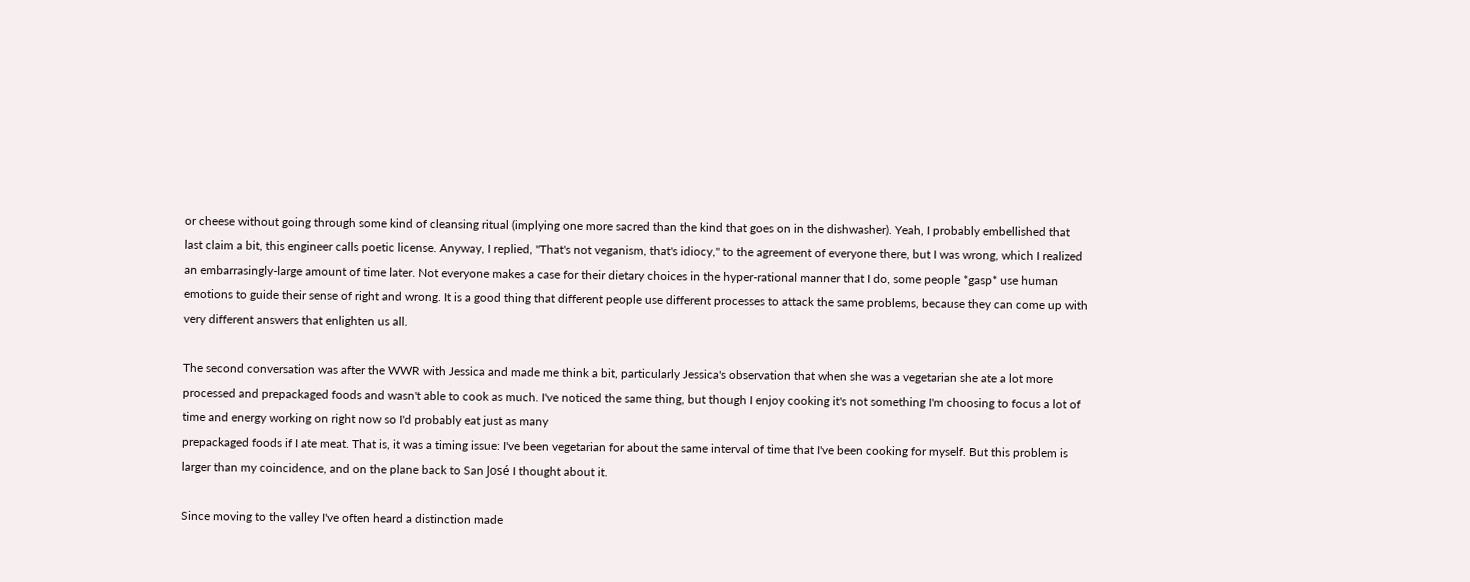or cheese without going through some kind of cleansing ritual (implying one more sacred than the kind that goes on in the dishwasher). Yeah, I probably embellished that last claim a bit, this engineer calls poetic license. Anyway, I replied, "That's not veganism, that's idiocy," to the agreement of everyone there, but I was wrong, which I realized an embarrasingly-large amount of time later. Not everyone makes a case for their dietary choices in the hyper-rational manner that I do, some people *gasp* use human emotions to guide their sense of right and wrong. It is a good thing that different people use different processes to attack the same problems, because they can come up with very different answers that enlighten us all.

The second conversation was after the WWR with Jessica and made me think a bit, particularly Jessica's observation that when she was a vegetarian she ate a lot more processed and prepackaged foods and wasn't able to cook as much. I've noticed the same thing, but though I enjoy cooking it's not something I'm choosing to focus a lot of time and energy working on right now so I'd probably eat just as many
prepackaged foods if I ate meat. That is, it was a timing issue: I've been vegetarian for about the same interval of time that I've been cooking for myself. But this problem is larger than my coincidence, and on the plane back to San José I thought about it.

Since moving to the valley I've often heard a distinction made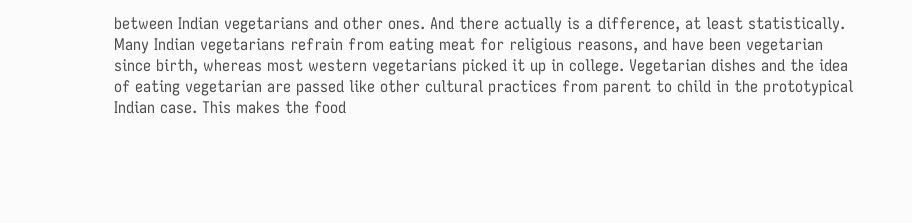between Indian vegetarians and other ones. And there actually is a difference, at least statistically. Many Indian vegetarians refrain from eating meat for religious reasons, and have been vegetarian since birth, whereas most western vegetarians picked it up in college. Vegetarian dishes and the idea of eating vegetarian are passed like other cultural practices from parent to child in the prototypical Indian case. This makes the food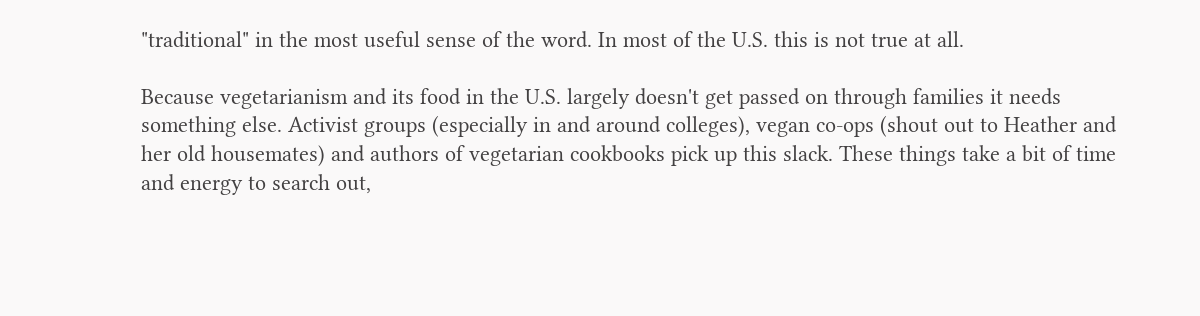"traditional" in the most useful sense of the word. In most of the U.S. this is not true at all.

Because vegetarianism and its food in the U.S. largely doesn't get passed on through families it needs something else. Activist groups (especially in and around colleges), vegan co-ops (shout out to Heather and her old housemates) and authors of vegetarian cookbooks pick up this slack. These things take a bit of time and energy to search out,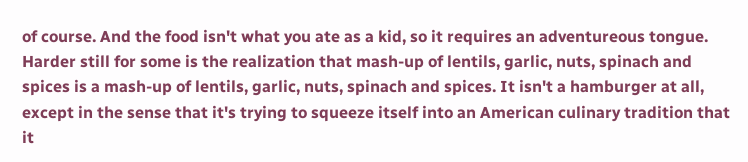of course. And the food isn't what you ate as a kid, so it requires an adventureous tongue. Harder still for some is the realization that mash-up of lentils, garlic, nuts, spinach and spices is a mash-up of lentils, garlic, nuts, spinach and spices. It isn't a hamburger at all, except in the sense that it's trying to squeeze itself into an American culinary tradition that it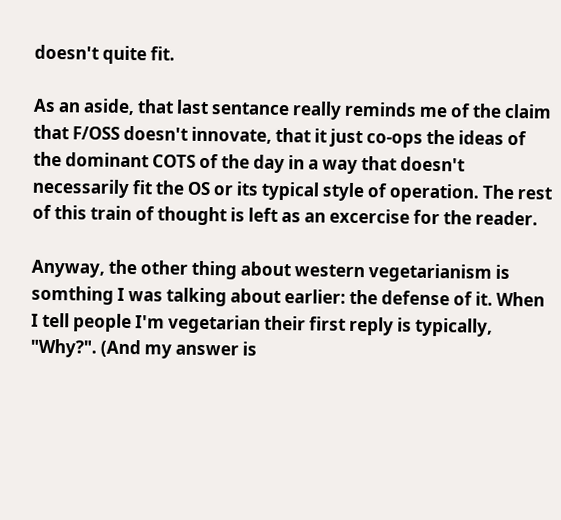doesn't quite fit.

As an aside, that last sentance really reminds me of the claim that F/OSS doesn't innovate, that it just co-ops the ideas of the dominant COTS of the day in a way that doesn't necessarily fit the OS or its typical style of operation. The rest of this train of thought is left as an excercise for the reader.

Anyway, the other thing about western vegetarianism is somthing I was talking about earlier: the defense of it. When I tell people I'm vegetarian their first reply is typically, "Why?". (And my answer is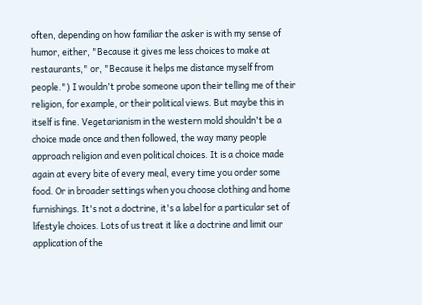often, depending on how familiar the asker is with my sense of humor, either, "Because it gives me less choices to make at restaurants," or, "Because it helps me distance myself from people.") I wouldn't probe someone upon their telling me of their religion, for example, or their political views. But maybe this in itself is fine. Vegetarianism in the western mold shouldn't be a choice made once and then followed, the way many people approach religion and even political choices. It is a choice made again at every bite of every meal, every time you order some food. Or in broader settings when you choose clothing and home furnishings. It's not a doctrine, it's a label for a particular set of lifestyle choices. Lots of us treat it like a doctrine and limit our application of the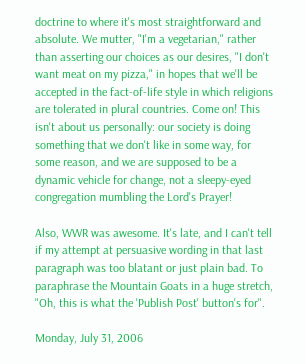doctrine to where it's most straightforward and absolute. We mutter, "I'm a vegetarian," rather than asserting our choices as our desires, "I don't want meat on my pizza," in hopes that we'll be accepted in the fact-of-life style in which religions are tolerated in plural countries. Come on! This isn't about us personally: our society is doing something that we don't like in some way, for some reason, and we are supposed to be a dynamic vehicle for change, not a sleepy-eyed congregation mumbling the Lord's Prayer!

Also, WWR was awesome. It's late, and I can't tell if my attempt at persuasive wording in that last paragraph was too blatant or just plain bad. To paraphrase the Mountain Goats in a huge stretch, "Oh, this is what the 'Publish Post' button's for".

Monday, July 31, 2006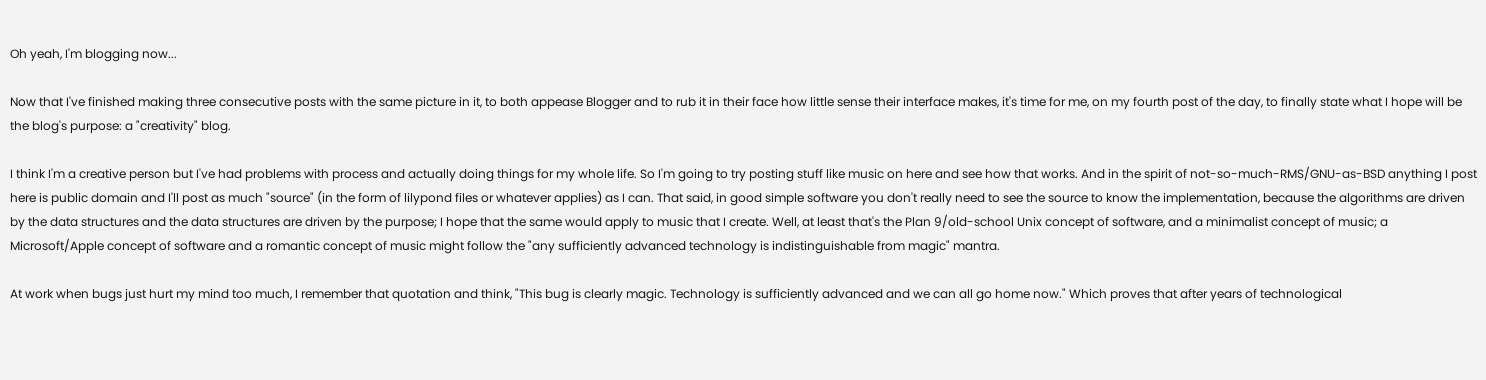Oh yeah, I'm blogging now...

Now that I've finished making three consecutive posts with the same picture in it, to both appease Blogger and to rub it in their face how little sense their interface makes, it's time for me, on my fourth post of the day, to finally state what I hope will be the blog's purpose: a "creativity" blog.

I think I'm a creative person but I've had problems with process and actually doing things for my whole life. So I'm going to try posting stuff like music on here and see how that works. And in the spirit of not-so-much-RMS/GNU-as-BSD anything I post here is public domain and I'll post as much "source" (in the form of lilypond files or whatever applies) as I can. That said, in good simple software you don't really need to see the source to know the implementation, because the algorithms are driven by the data structures and the data structures are driven by the purpose; I hope that the same would apply to music that I create. Well, at least that's the Plan 9/old-school Unix concept of software, and a minimalist concept of music; a Microsoft/Apple concept of software and a romantic concept of music might follow the "any sufficiently advanced technology is indistinguishable from magic" mantra.

At work when bugs just hurt my mind too much, I remember that quotation and think, "This bug is clearly magic. Technology is sufficiently advanced and we can all go home now." Which proves that after years of technological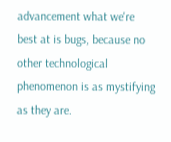advancement what we're best at is bugs, because no other technological phenomenon is as mystifying as they are.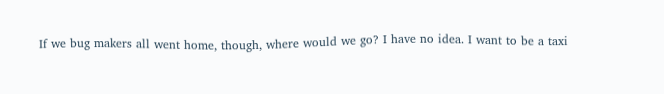If we bug makers all went home, though, where would we go? I have no idea. I want to be a taxi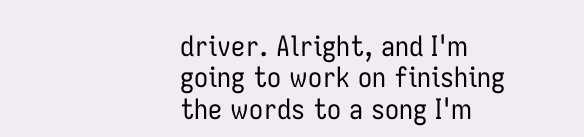driver. Alright, and I'm going to work on finishing the words to a song I'm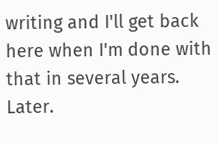writing and I'll get back here when I'm done with that in several years. Later.